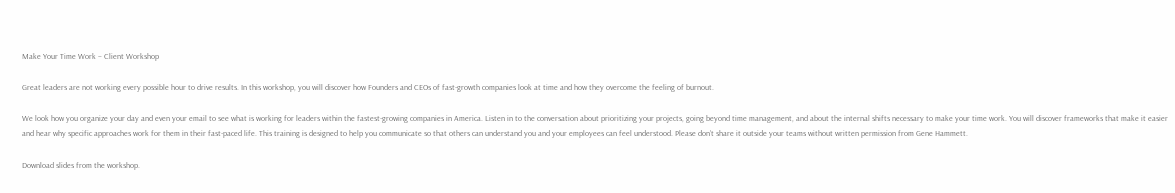Make Your Time Work – Client Workshop

Great leaders are not working every possible hour to drive results. In this workshop, you will discover how Founders and CEOs of fast-growth companies look at time and how they overcome the feeling of burnout.

We look how you organize your day and even your email to see what is working for leaders within the fastest-growing companies in America. Listen in to the conversation about prioritizing your projects, going beyond time management, and about the internal shifts necessary to make your time work. You will discover frameworks that make it easier and hear why specific approaches work for them in their fast-paced life. This training is designed to help you communicate so that others can understand you and your employees can feel understood. Please don’t share it outside your teams without written permission from Gene Hammett.

Download slides from the workshop.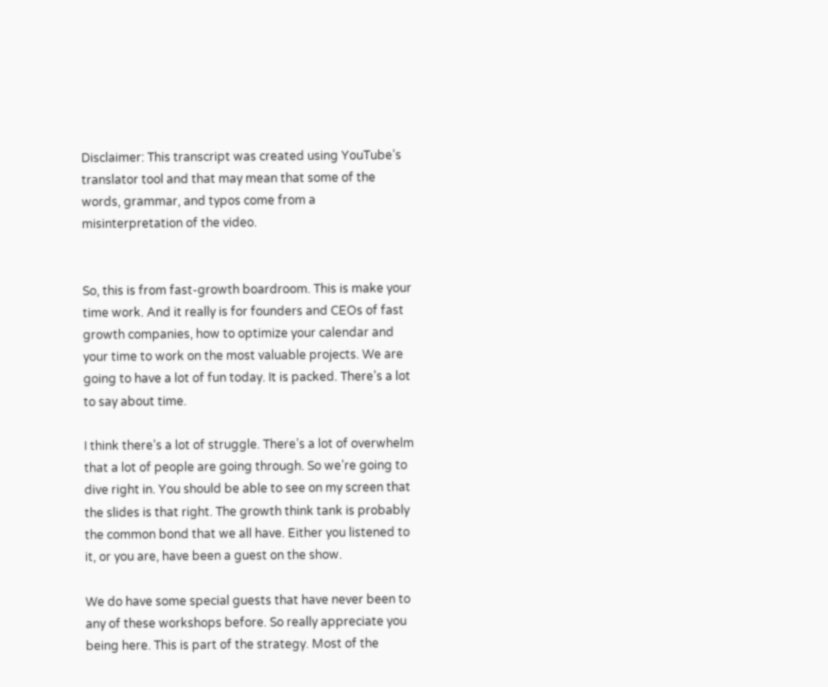Disclaimer: This transcript was created using YouTube’s translator tool and that may mean that some of the words, grammar, and typos come from a misinterpretation of the video.


So, this is from fast-growth boardroom. This is make your time work. And it really is for founders and CEOs of fast growth companies, how to optimize your calendar and your time to work on the most valuable projects. We are going to have a lot of fun today. It is packed. There’s a lot to say about time.

I think there’s a lot of struggle. There’s a lot of overwhelm that a lot of people are going through. So we’re going to dive right in. You should be able to see on my screen that the slides is that right. The growth think tank is probably the common bond that we all have. Either you listened to it, or you are, have been a guest on the show.

We do have some special guests that have never been to any of these workshops before. So really appreciate you being here. This is part of the strategy. Most of the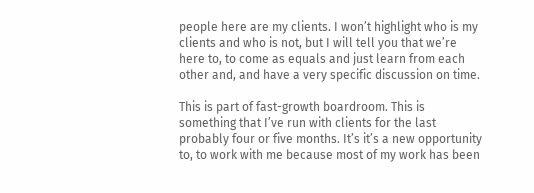people here are my clients. I won’t highlight who is my clients and who is not, but I will tell you that we’re here to, to come as equals and just learn from each other and, and have a very specific discussion on time.

This is part of fast-growth boardroom. This is something that I’ve run with clients for the last probably four or five months. It’s it’s a new opportunity to, to work with me because most of my work has been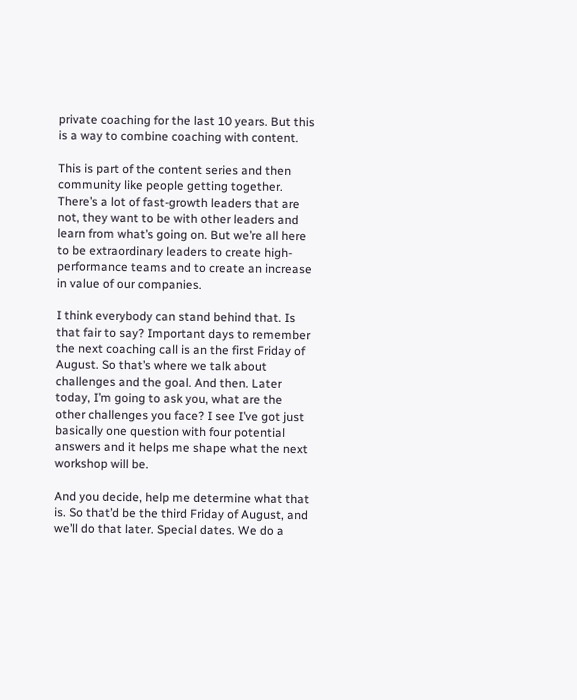private coaching for the last 10 years. But this is a way to combine coaching with content.

This is part of the content series and then community like people getting together. There’s a lot of fast-growth leaders that are not, they want to be with other leaders and learn from what’s going on. But we’re all here to be extraordinary leaders to create high-performance teams and to create an increase in value of our companies.

I think everybody can stand behind that. Is that fair to say? Important days to remember the next coaching call is an the first Friday of August. So that’s where we talk about challenges and the goal. And then. Later today, I’m going to ask you, what are the other challenges you face? I see I’ve got just basically one question with four potential answers and it helps me shape what the next workshop will be.

And you decide, help me determine what that is. So that’d be the third Friday of August, and we’ll do that later. Special dates. We do a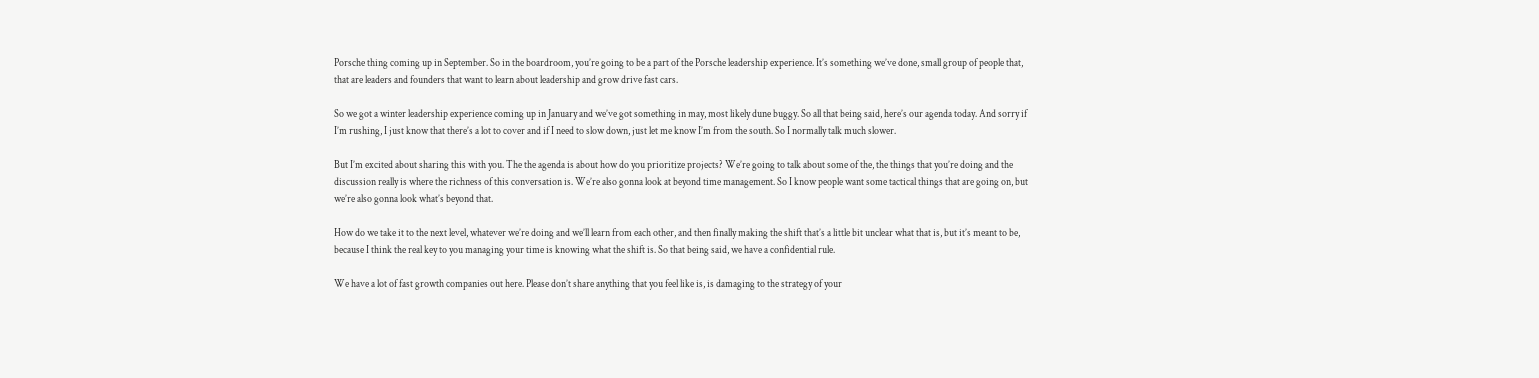Porsche thing coming up in September. So in the boardroom, you’re going to be a part of the Porsche leadership experience. It’s something we’ve done, small group of people that, that are leaders and founders that want to learn about leadership and grow drive fast cars.

So we got a winter leadership experience coming up in January and we’ve got something in may, most likely dune buggy. So all that being said, here’s our agenda today. And sorry if I’m rushing, I just know that there’s a lot to cover and if I need to slow down, just let me know I’m from the south. So I normally talk much slower.

But I’m excited about sharing this with you. The the agenda is about how do you prioritize projects? We’re going to talk about some of the, the things that you’re doing and the discussion really is where the richness of this conversation is. We’re also gonna look at beyond time management. So I know people want some tactical things that are going on, but we’re also gonna look what’s beyond that.

How do we take it to the next level, whatever we’re doing and we’ll learn from each other, and then finally making the shift that’s a little bit unclear what that is, but it’s meant to be, because I think the real key to you managing your time is knowing what the shift is. So that being said, we have a confidential rule.

We have a lot of fast growth companies out here. Please don’t share anything that you feel like is, is damaging to the strategy of your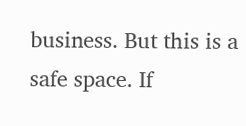business. But this is a safe space. If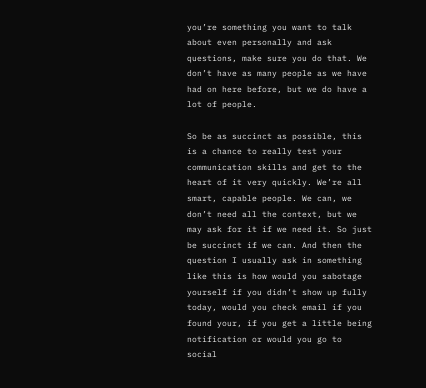you’re something you want to talk about even personally and ask questions, make sure you do that. We don’t have as many people as we have had on here before, but we do have a lot of people.

So be as succinct as possible, this is a chance to really test your communication skills and get to the heart of it very quickly. We’re all smart, capable people. We can, we don’t need all the context, but we may ask for it if we need it. So just be succinct if we can. And then the question I usually ask in something like this is how would you sabotage yourself if you didn’t show up fully today, would you check email if you found your, if you get a little being notification or would you go to social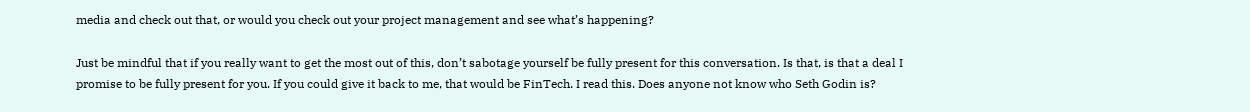media and check out that, or would you check out your project management and see what’s happening?

Just be mindful that if you really want to get the most out of this, don’t sabotage yourself be fully present for this conversation. Is that, is that a deal I promise to be fully present for you. If you could give it back to me, that would be FinTech. I read this. Does anyone not know who Seth Godin is?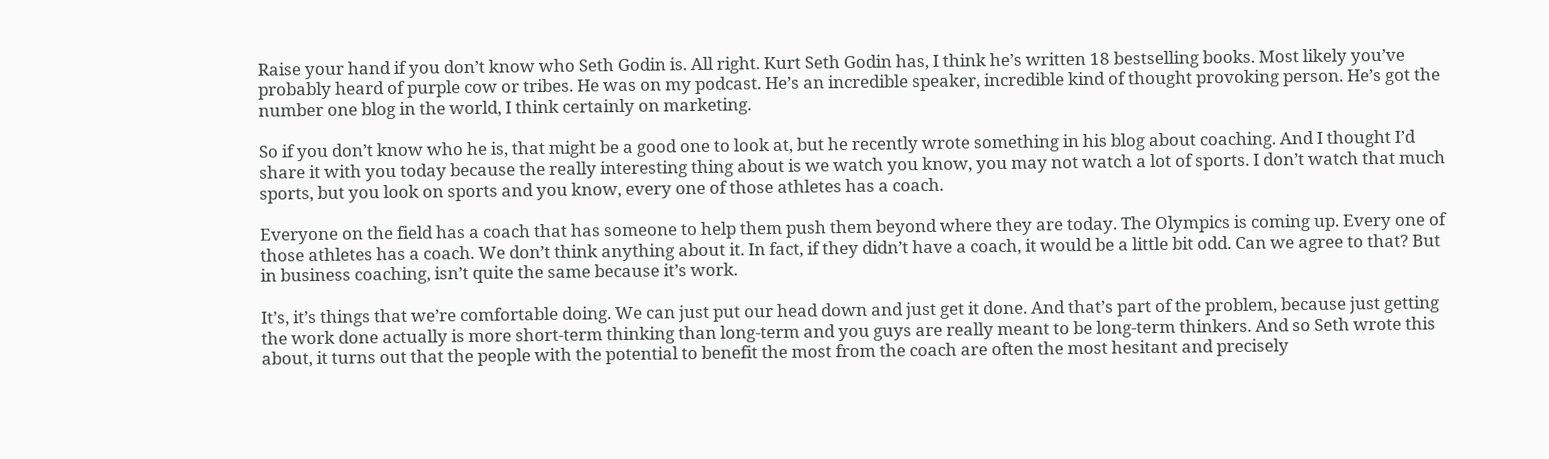Raise your hand if you don’t know who Seth Godin is. All right. Kurt Seth Godin has, I think he’s written 18 bestselling books. Most likely you’ve probably heard of purple cow or tribes. He was on my podcast. He’s an incredible speaker, incredible kind of thought provoking person. He’s got the number one blog in the world, I think certainly on marketing.

So if you don’t know who he is, that might be a good one to look at, but he recently wrote something in his blog about coaching. And I thought I’d share it with you today because the really interesting thing about is we watch you know, you may not watch a lot of sports. I don’t watch that much sports, but you look on sports and you know, every one of those athletes has a coach.

Everyone on the field has a coach that has someone to help them push them beyond where they are today. The Olympics is coming up. Every one of those athletes has a coach. We don’t think anything about it. In fact, if they didn’t have a coach, it would be a little bit odd. Can we agree to that? But in business coaching, isn’t quite the same because it’s work.

It’s, it’s things that we’re comfortable doing. We can just put our head down and just get it done. And that’s part of the problem, because just getting the work done actually is more short-term thinking than long-term and you guys are really meant to be long-term thinkers. And so Seth wrote this about, it turns out that the people with the potential to benefit the most from the coach are often the most hesitant and precisely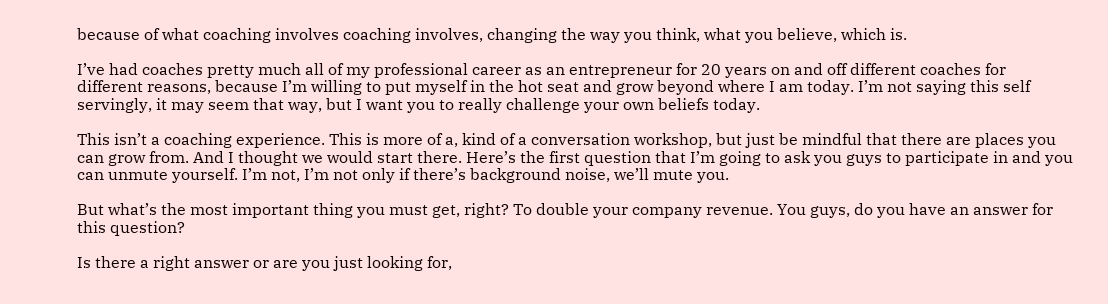because of what coaching involves coaching involves, changing the way you think, what you believe, which is.

I’ve had coaches pretty much all of my professional career as an entrepreneur for 20 years on and off different coaches for different reasons, because I’m willing to put myself in the hot seat and grow beyond where I am today. I’m not saying this self servingly, it may seem that way, but I want you to really challenge your own beliefs today.

This isn’t a coaching experience. This is more of a, kind of a conversation workshop, but just be mindful that there are places you can grow from. And I thought we would start there. Here’s the first question that I’m going to ask you guys to participate in and you can unmute yourself. I’m not, I’m not only if there’s background noise, we’ll mute you.

But what’s the most important thing you must get, right? To double your company revenue. You guys, do you have an answer for this question?

Is there a right answer or are you just looking for,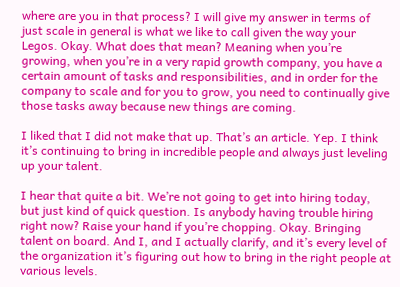where are you in that process? I will give my answer in terms of just scale in general is what we like to call given the way your Legos. Okay. What does that mean? Meaning when you’re growing, when you’re in a very rapid growth company, you have a certain amount of tasks and responsibilities, and in order for the company to scale and for you to grow, you need to continually give those tasks away because new things are coming.

I liked that I did not make that up. That’s an article. Yep. I think it’s continuing to bring in incredible people and always just leveling up your talent.

I hear that quite a bit. We’re not going to get into hiring today, but just kind of quick question. Is anybody having trouble hiring right now? Raise your hand if you’re chopping. Okay. Bringing talent on board. And I, and I actually clarify, and it’s every level of the organization it’s figuring out how to bring in the right people at various levels.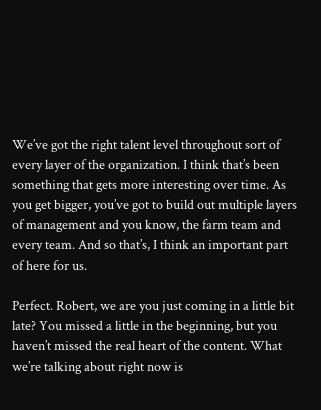We’ve got the right talent level throughout sort of every layer of the organization. I think that’s been something that gets more interesting over time. As you get bigger, you’ve got to build out multiple layers of management and you know, the farm team and every team. And so that’s, I think an important part of here for us.

Perfect. Robert, we are you just coming in a little bit late? You missed a little in the beginning, but you haven’t missed the real heart of the content. What we’re talking about right now is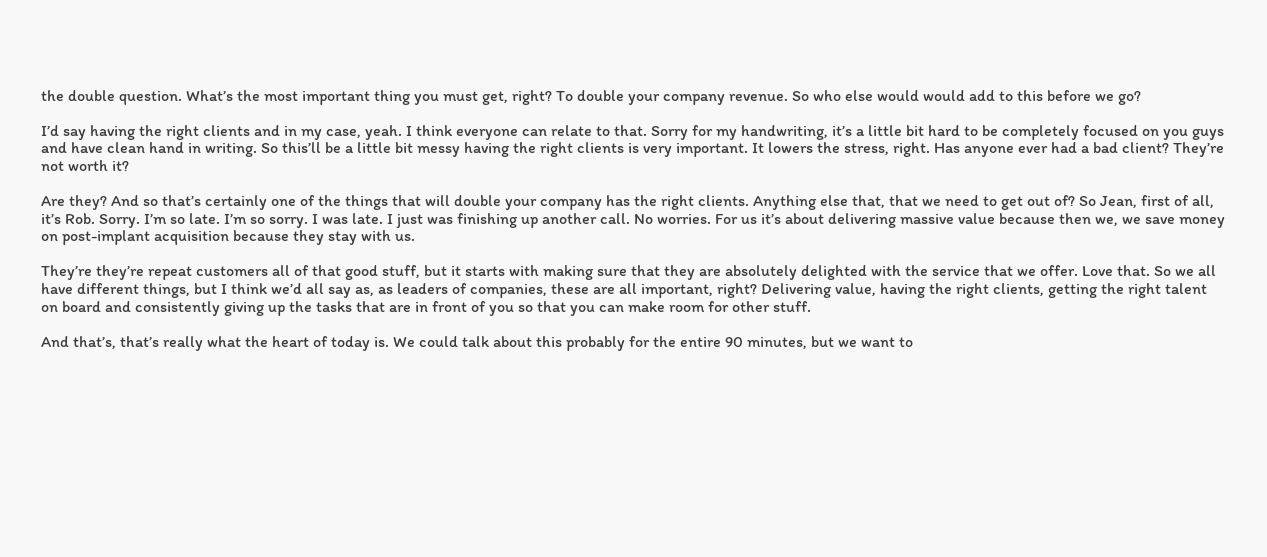the double question. What’s the most important thing you must get, right? To double your company revenue. So who else would would add to this before we go?

I’d say having the right clients and in my case, yeah. I think everyone can relate to that. Sorry for my handwriting, it’s a little bit hard to be completely focused on you guys and have clean hand in writing. So this’ll be a little bit messy having the right clients is very important. It lowers the stress, right. Has anyone ever had a bad client? They’re not worth it?

Are they? And so that’s certainly one of the things that will double your company has the right clients. Anything else that, that we need to get out of? So Jean, first of all, it’s Rob. Sorry. I’m so late. I’m so sorry. I was late. I just was finishing up another call. No worries. For us it’s about delivering massive value because then we, we save money on post-implant acquisition because they stay with us.

They’re they’re repeat customers all of that good stuff, but it starts with making sure that they are absolutely delighted with the service that we offer. Love that. So we all have different things, but I think we’d all say as, as leaders of companies, these are all important, right? Delivering value, having the right clients, getting the right talent on board and consistently giving up the tasks that are in front of you so that you can make room for other stuff.

And that’s, that’s really what the heart of today is. We could talk about this probably for the entire 90 minutes, but we want to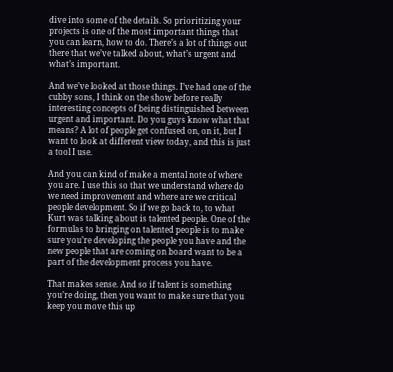dive into some of the details. So prioritizing your projects is one of the most important things that you can learn, how to do. There’s a lot of things out there that we’ve talked about, what’s urgent and what’s important.

And we’ve looked at those things. I’ve had one of the cubby sons, I think on the show before really interesting concepts of being distinguished between urgent and important. Do you guys know what that means? A lot of people get confused on, on it, but I want to look at different view today, and this is just a tool I use.

And you can kind of make a mental note of where you are. I use this so that we understand where do we need improvement and where are we critical people development. So if we go back to, to what Kurt was talking about is talented people. One of the formulas to bringing on talented people is to make sure you’re developing the people you have and the new people that are coming on board want to be a part of the development process you have.

That makes sense. And so if talent is something you’re doing, then you want to make sure that you keep you move this up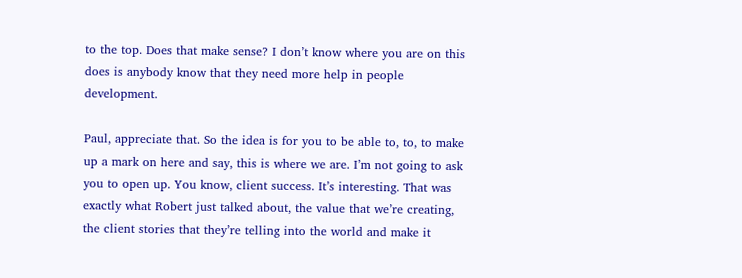to the top. Does that make sense? I don’t know where you are on this does is anybody know that they need more help in people development.

Paul, appreciate that. So the idea is for you to be able to, to, to make up a mark on here and say, this is where we are. I’m not going to ask you to open up. You know, client success. It’s interesting. That was exactly what Robert just talked about, the value that we’re creating, the client stories that they’re telling into the world and make it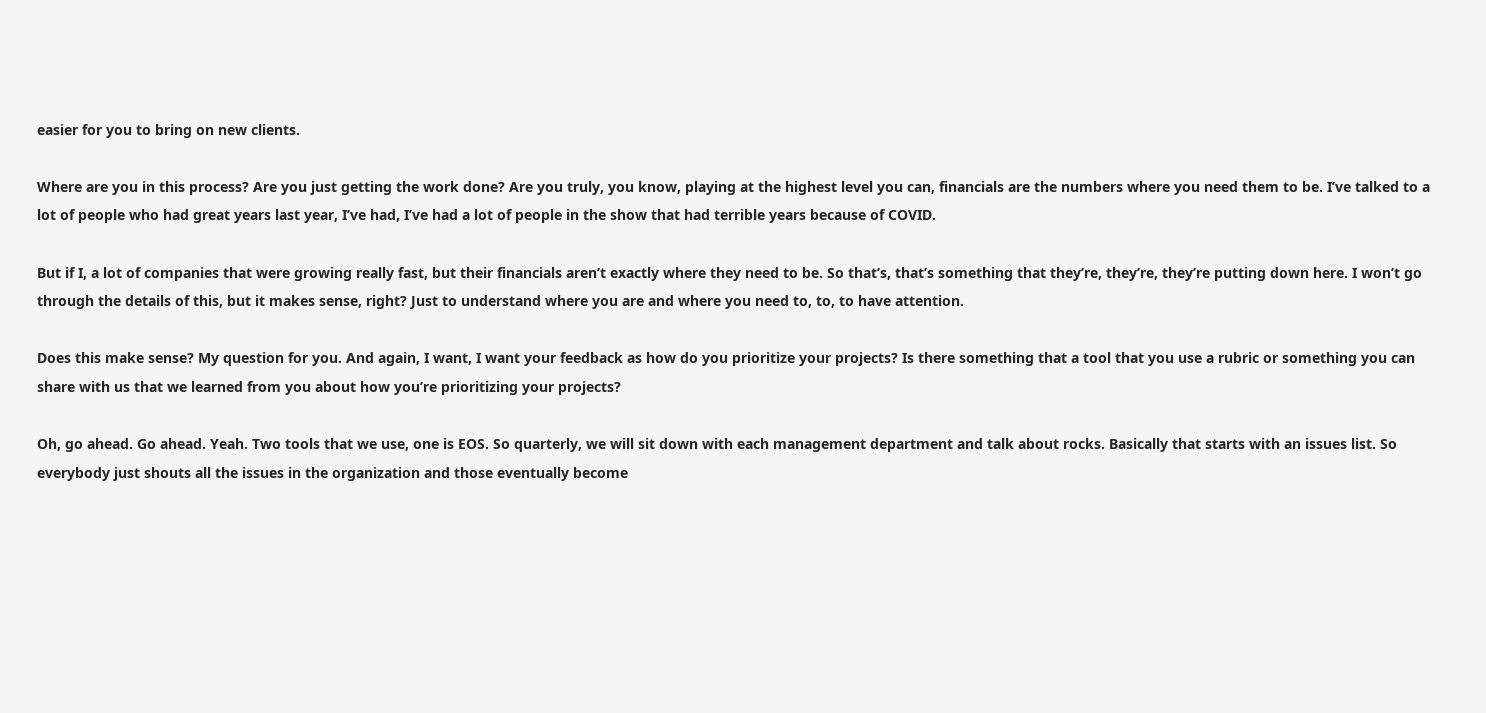easier for you to bring on new clients.

Where are you in this process? Are you just getting the work done? Are you truly, you know, playing at the highest level you can, financials are the numbers where you need them to be. I’ve talked to a lot of people who had great years last year, I’ve had, I’ve had a lot of people in the show that had terrible years because of COVID.

But if I, a lot of companies that were growing really fast, but their financials aren’t exactly where they need to be. So that’s, that’s something that they’re, they’re, they’re putting down here. I won’t go through the details of this, but it makes sense, right? Just to understand where you are and where you need to, to, to have attention.

Does this make sense? My question for you. And again, I want, I want your feedback as how do you prioritize your projects? Is there something that a tool that you use a rubric or something you can share with us that we learned from you about how you’re prioritizing your projects?

Oh, go ahead. Go ahead. Yeah. Two tools that we use, one is EOS. So quarterly, we will sit down with each management department and talk about rocks. Basically that starts with an issues list. So everybody just shouts all the issues in the organization and those eventually become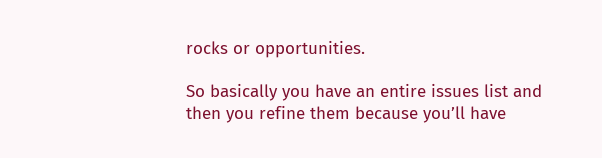rocks or opportunities.

So basically you have an entire issues list and then you refine them because you’ll have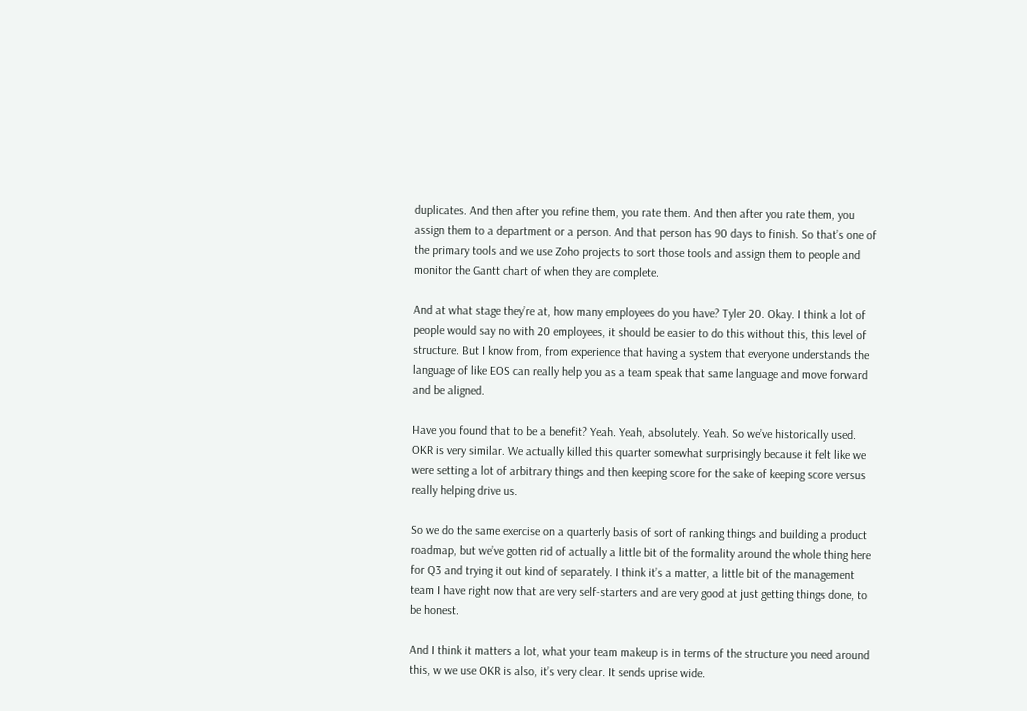duplicates. And then after you refine them, you rate them. And then after you rate them, you assign them to a department or a person. And that person has 90 days to finish. So that’s one of the primary tools and we use Zoho projects to sort those tools and assign them to people and monitor the Gantt chart of when they are complete.

And at what stage they’re at, how many employees do you have? Tyler 20. Okay. I think a lot of people would say no with 20 employees, it should be easier to do this without this, this level of structure. But I know from, from experience that having a system that everyone understands the language of like EOS can really help you as a team speak that same language and move forward and be aligned.

Have you found that to be a benefit? Yeah. Yeah, absolutely. Yeah. So we’ve historically used. OKR is very similar. We actually killed this quarter somewhat surprisingly because it felt like we were setting a lot of arbitrary things and then keeping score for the sake of keeping score versus really helping drive us.

So we do the same exercise on a quarterly basis of sort of ranking things and building a product roadmap, but we’ve gotten rid of actually a little bit of the formality around the whole thing here for Q3 and trying it out kind of separately. I think it’s a matter, a little bit of the management team I have right now that are very self-starters and are very good at just getting things done, to be honest.

And I think it matters a lot, what your team makeup is in terms of the structure you need around this, w we use OKR is also, it’s very clear. It sends uprise wide.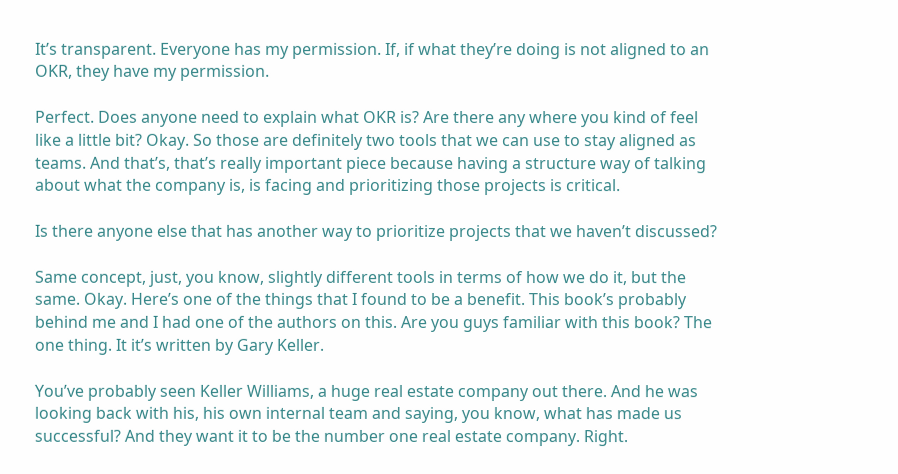It’s transparent. Everyone has my permission. If, if what they’re doing is not aligned to an OKR, they have my permission.

Perfect. Does anyone need to explain what OKR is? Are there any where you kind of feel like a little bit? Okay. So those are definitely two tools that we can use to stay aligned as teams. And that’s, that’s really important piece because having a structure way of talking about what the company is, is facing and prioritizing those projects is critical.

Is there anyone else that has another way to prioritize projects that we haven’t discussed?

Same concept, just, you know, slightly different tools in terms of how we do it, but the same. Okay. Here’s one of the things that I found to be a benefit. This book’s probably behind me and I had one of the authors on this. Are you guys familiar with this book? The one thing. It it’s written by Gary Keller.

You’ve probably seen Keller Williams, a huge real estate company out there. And he was looking back with his, his own internal team and saying, you know, what has made us successful? And they want it to be the number one real estate company. Right.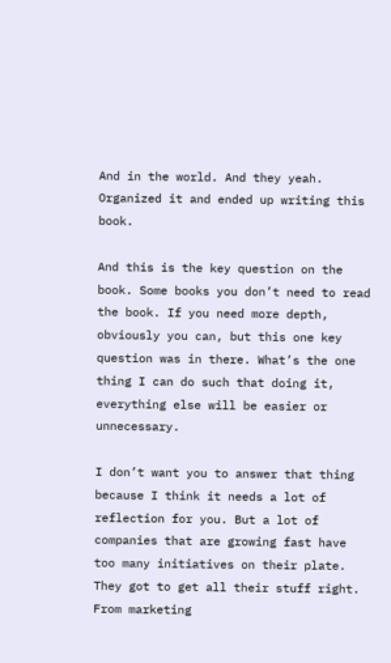And in the world. And they yeah. Organized it and ended up writing this book.

And this is the key question on the book. Some books you don’t need to read the book. If you need more depth, obviously you can, but this one key question was in there. What’s the one thing I can do such that doing it, everything else will be easier or unnecessary.

I don’t want you to answer that thing because I think it needs a lot of reflection for you. But a lot of companies that are growing fast have too many initiatives on their plate. They got to get all their stuff right. From marketing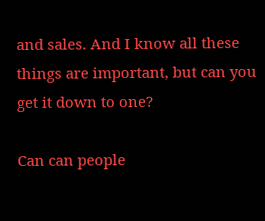and sales. And I know all these things are important, but can you get it down to one?

Can can people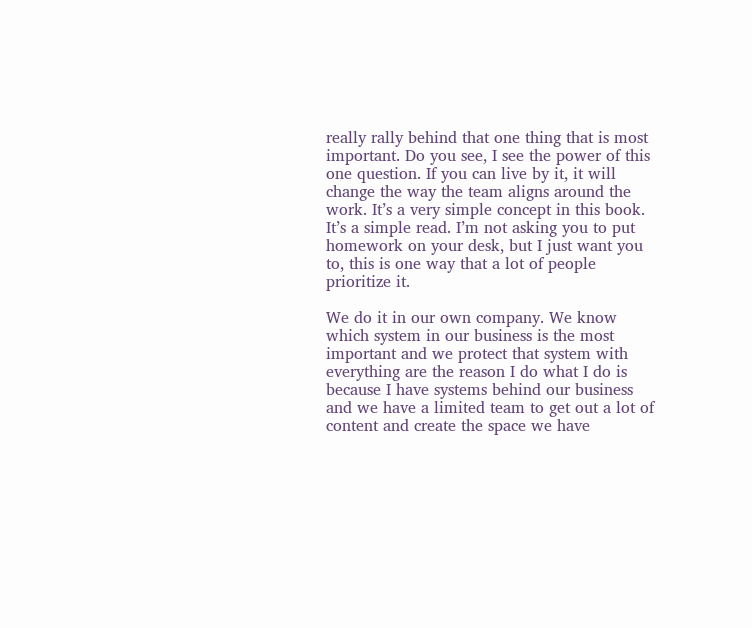really rally behind that one thing that is most important. Do you see, I see the power of this one question. If you can live by it, it will change the way the team aligns around the work. It’s a very simple concept in this book. It’s a simple read. I’m not asking you to put homework on your desk, but I just want you to, this is one way that a lot of people prioritize it.

We do it in our own company. We know which system in our business is the most important and we protect that system with everything are the reason I do what I do is because I have systems behind our business and we have a limited team to get out a lot of content and create the space we have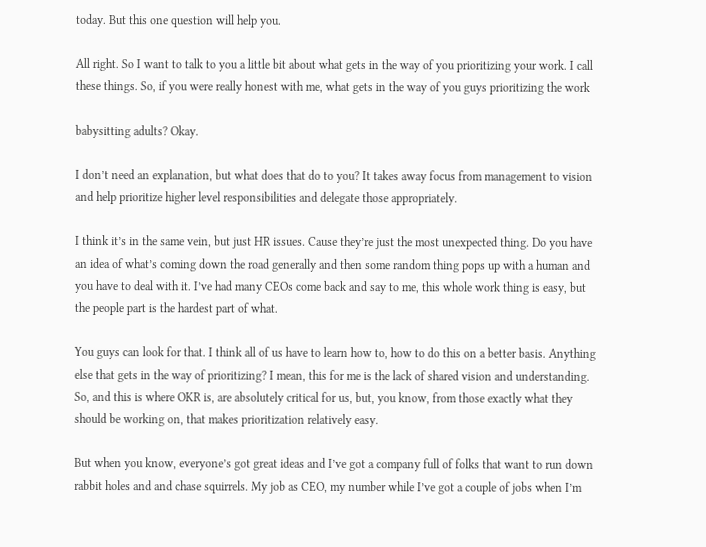today. But this one question will help you.

All right. So I want to talk to you a little bit about what gets in the way of you prioritizing your work. I call these things. So, if you were really honest with me, what gets in the way of you guys prioritizing the work

babysitting adults? Okay.

I don’t need an explanation, but what does that do to you? It takes away focus from management to vision and help prioritize higher level responsibilities and delegate those appropriately.

I think it’s in the same vein, but just HR issues. Cause they’re just the most unexpected thing. Do you have an idea of what’s coming down the road generally and then some random thing pops up with a human and you have to deal with it. I’ve had many CEOs come back and say to me, this whole work thing is easy, but the people part is the hardest part of what.

You guys can look for that. I think all of us have to learn how to, how to do this on a better basis. Anything else that gets in the way of prioritizing? I mean, this for me is the lack of shared vision and understanding. So, and this is where OKR is, are absolutely critical for us, but, you know, from those exactly what they should be working on, that makes prioritization relatively easy.

But when you know, everyone’s got great ideas and I’ve got a company full of folks that want to run down rabbit holes and and chase squirrels. My job as CEO, my number while I’ve got a couple of jobs when I’m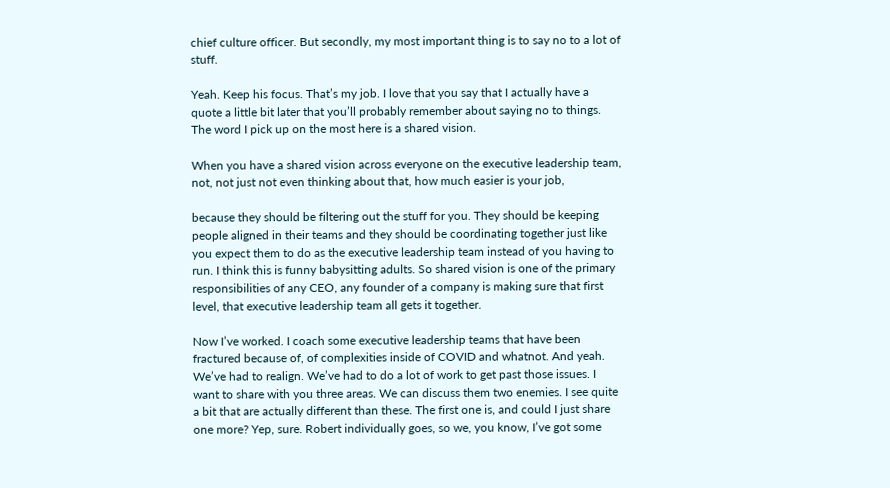chief culture officer. But secondly, my most important thing is to say no to a lot of stuff.

Yeah. Keep his focus. That’s my job. I love that you say that I actually have a quote a little bit later that you’ll probably remember about saying no to things. The word I pick up on the most here is a shared vision.

When you have a shared vision across everyone on the executive leadership team, not, not just not even thinking about that, how much easier is your job,

because they should be filtering out the stuff for you. They should be keeping people aligned in their teams and they should be coordinating together just like you expect them to do as the executive leadership team instead of you having to run. I think this is funny babysitting adults. So shared vision is one of the primary responsibilities of any CEO, any founder of a company is making sure that first level, that executive leadership team all gets it together.

Now I’ve worked. I coach some executive leadership teams that have been fractured because of, of complexities inside of COVID and whatnot. And yeah. We’ve had to realign. We’ve had to do a lot of work to get past those issues. I want to share with you three areas. We can discuss them two enemies. I see quite a bit that are actually different than these. The first one is, and could I just share one more? Yep, sure. Robert individually goes, so we, you know, I’ve got some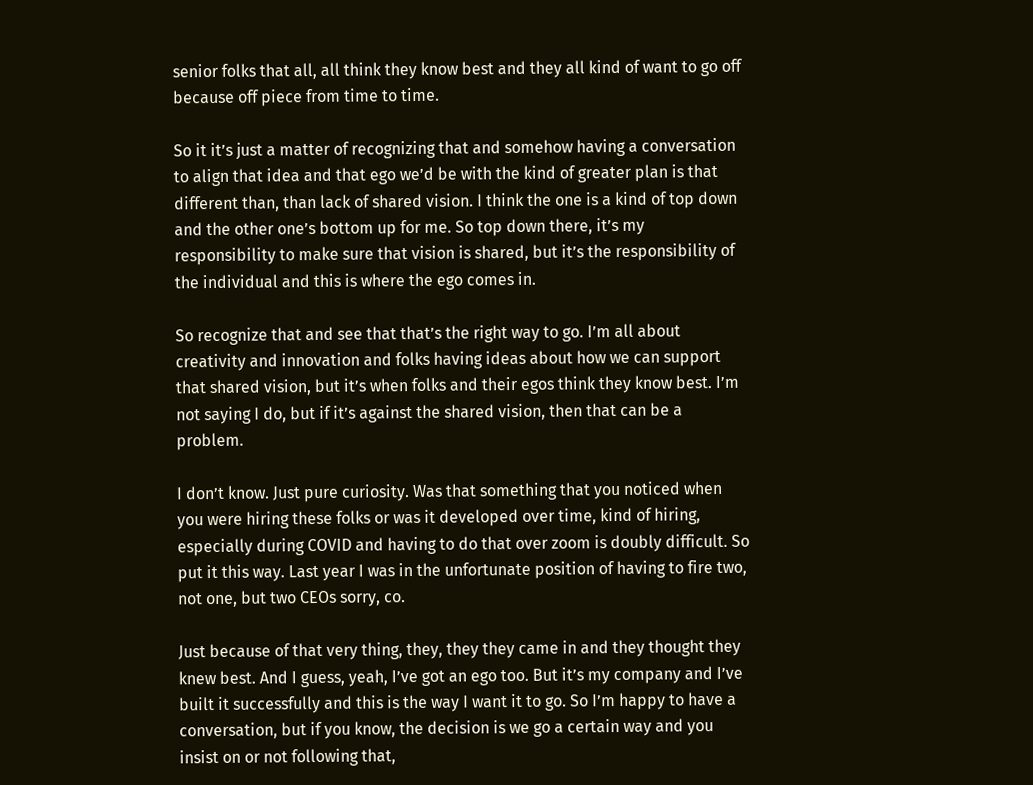senior folks that all, all think they know best and they all kind of want to go off because off piece from time to time.

So it it’s just a matter of recognizing that and somehow having a conversation to align that idea and that ego we’d be with the kind of greater plan is that different than, than lack of shared vision. I think the one is a kind of top down and the other one’s bottom up for me. So top down there, it’s my responsibility to make sure that vision is shared, but it’s the responsibility of the individual and this is where the ego comes in.

So recognize that and see that that’s the right way to go. I’m all about creativity and innovation and folks having ideas about how we can support that shared vision, but it’s when folks and their egos think they know best. I’m not saying I do, but if it’s against the shared vision, then that can be a problem.

I don’t know. Just pure curiosity. Was that something that you noticed when you were hiring these folks or was it developed over time, kind of hiring, especially during COVID and having to do that over zoom is doubly difficult. So put it this way. Last year I was in the unfortunate position of having to fire two, not one, but two CEOs sorry, co.

Just because of that very thing, they, they they came in and they thought they knew best. And I guess, yeah, I’ve got an ego too. But it’s my company and I’ve built it successfully and this is the way I want it to go. So I’m happy to have a conversation, but if you know, the decision is we go a certain way and you insist on or not following that,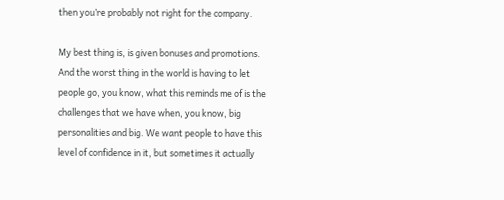then you’re probably not right for the company.

My best thing is, is given bonuses and promotions. And the worst thing in the world is having to let people go, you know, what this reminds me of is the challenges that we have when, you know, big personalities and big. We want people to have this level of confidence in it, but sometimes it actually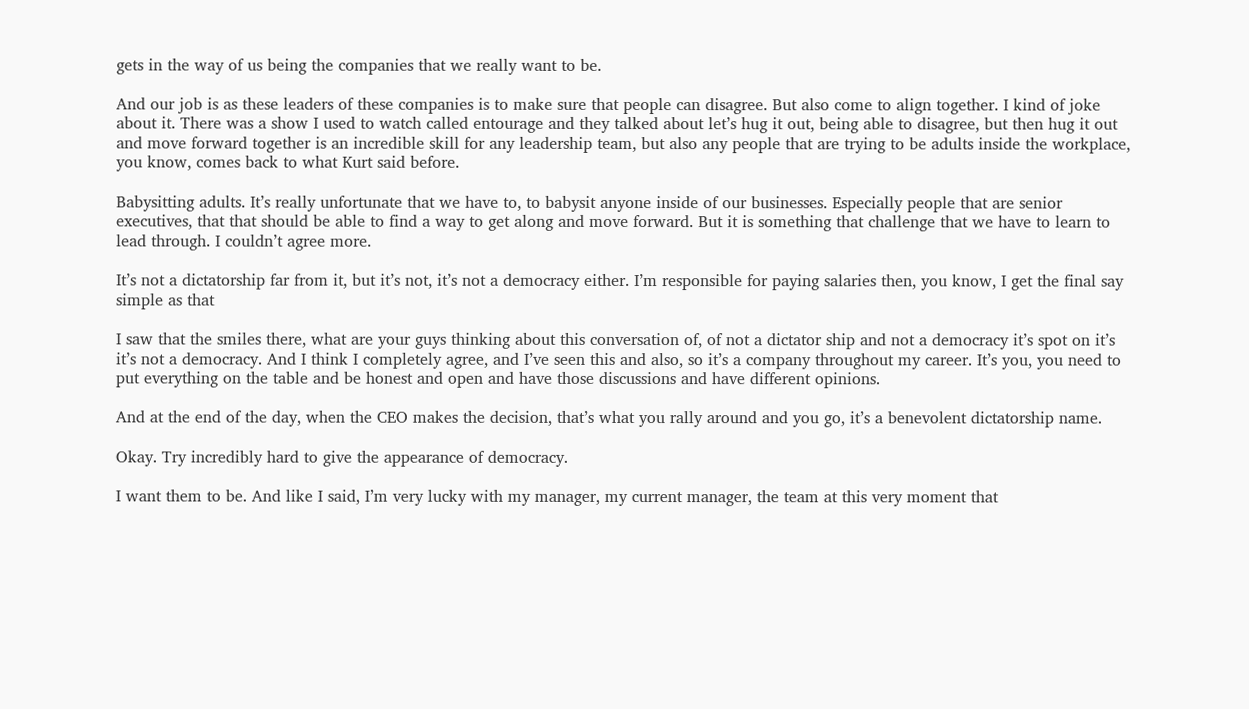gets in the way of us being the companies that we really want to be.

And our job is as these leaders of these companies is to make sure that people can disagree. But also come to align together. I kind of joke about it. There was a show I used to watch called entourage and they talked about let’s hug it out, being able to disagree, but then hug it out and move forward together is an incredible skill for any leadership team, but also any people that are trying to be adults inside the workplace, you know, comes back to what Kurt said before.

Babysitting adults. It’s really unfortunate that we have to, to babysit anyone inside of our businesses. Especially people that are senior executives, that that should be able to find a way to get along and move forward. But it is something that challenge that we have to learn to lead through. I couldn’t agree more.

It’s not a dictatorship far from it, but it’s not, it’s not a democracy either. I’m responsible for paying salaries then, you know, I get the final say simple as that

I saw that the smiles there, what are your guys thinking about this conversation of, of not a dictator ship and not a democracy it’s spot on it’s it’s not a democracy. And I think I completely agree, and I’ve seen this and also, so it’s a company throughout my career. It’s you, you need to put everything on the table and be honest and open and have those discussions and have different opinions.

And at the end of the day, when the CEO makes the decision, that’s what you rally around and you go, it’s a benevolent dictatorship name.

Okay. Try incredibly hard to give the appearance of democracy.

I want them to be. And like I said, I’m very lucky with my manager, my current manager, the team at this very moment that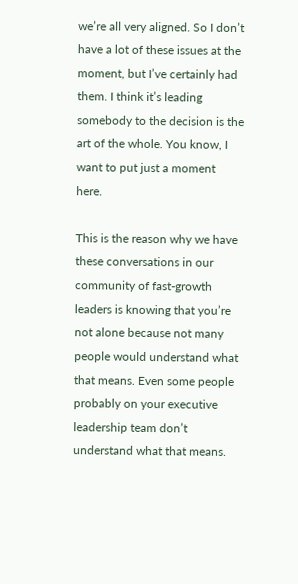we’re all very aligned. So I don’t have a lot of these issues at the moment, but I’ve certainly had them. I think it’s leading somebody to the decision is the art of the whole. You know, I want to put just a moment here.

This is the reason why we have these conversations in our community of fast-growth leaders is knowing that you’re not alone because not many people would understand what that means. Even some people probably on your executive leadership team don’t understand what that means.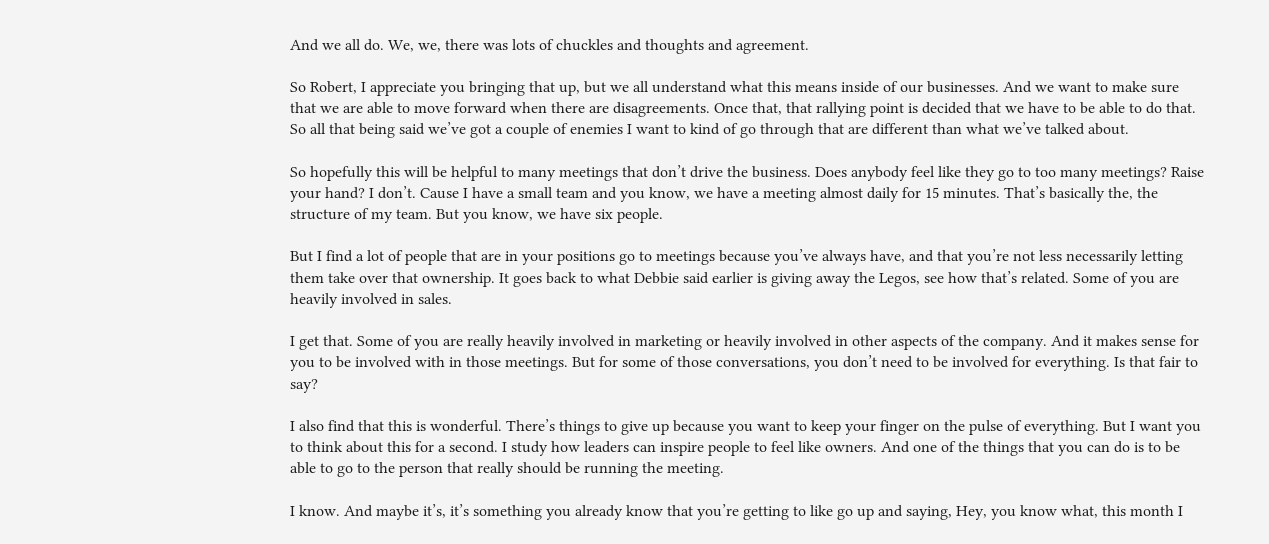And we all do. We, we, there was lots of chuckles and thoughts and agreement.

So Robert, I appreciate you bringing that up, but we all understand what this means inside of our businesses. And we want to make sure that we are able to move forward when there are disagreements. Once that, that rallying point is decided that we have to be able to do that. So all that being said we’ve got a couple of enemies I want to kind of go through that are different than what we’ve talked about.

So hopefully this will be helpful to many meetings that don’t drive the business. Does anybody feel like they go to too many meetings? Raise your hand? I don’t. Cause I have a small team and you know, we have a meeting almost daily for 15 minutes. That’s basically the, the structure of my team. But you know, we have six people.

But I find a lot of people that are in your positions go to meetings because you’ve always have, and that you’re not less necessarily letting them take over that ownership. It goes back to what Debbie said earlier is giving away the Legos, see how that’s related. Some of you are heavily involved in sales.

I get that. Some of you are really heavily involved in marketing or heavily involved in other aspects of the company. And it makes sense for you to be involved with in those meetings. But for some of those conversations, you don’t need to be involved for everything. Is that fair to say?

I also find that this is wonderful. There’s things to give up because you want to keep your finger on the pulse of everything. But I want you to think about this for a second. I study how leaders can inspire people to feel like owners. And one of the things that you can do is to be able to go to the person that really should be running the meeting.

I know. And maybe it’s, it’s something you already know that you’re getting to like go up and saying, Hey, you know what, this month I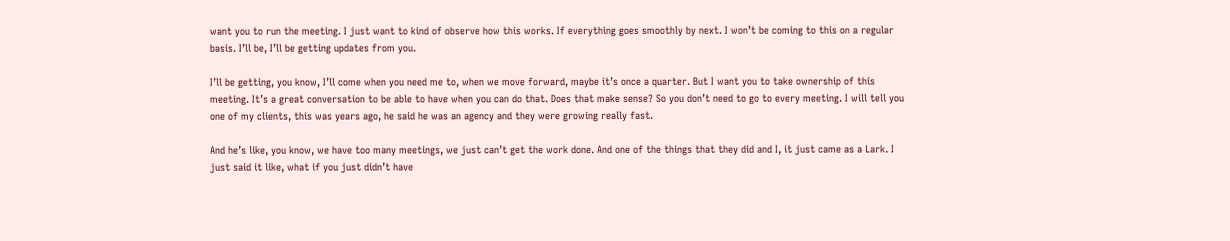want you to run the meeting. I just want to kind of observe how this works. If everything goes smoothly by next. I won’t be coming to this on a regular basis. I’ll be, I’ll be getting updates from you.

I’ll be getting, you know, I’ll come when you need me to, when we move forward, maybe it’s once a quarter. But I want you to take ownership of this meeting. It’s a great conversation to be able to have when you can do that. Does that make sense? So you don’t need to go to every meeting. I will tell you one of my clients, this was years ago, he said he was an agency and they were growing really fast.

And he’s like, you know, we have too many meetings, we just can’t get the work done. And one of the things that they did and I, it just came as a Lark. I just said it like, what if you just didn’t have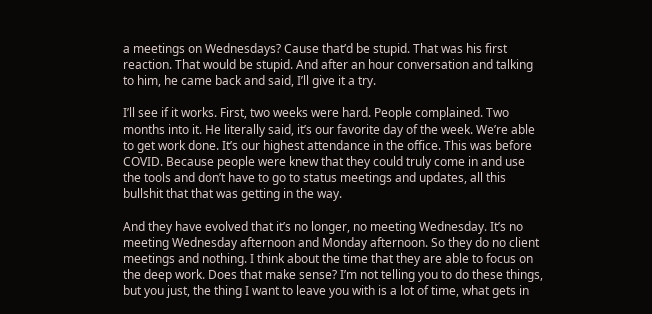a meetings on Wednesdays? Cause that’d be stupid. That was his first reaction. That would be stupid. And after an hour conversation and talking to him, he came back and said, I’ll give it a try.

I’ll see if it works. First, two weeks were hard. People complained. Two months into it. He literally said, it’s our favorite day of the week. We’re able to get work done. It’s our highest attendance in the office. This was before COVID. Because people were knew that they could truly come in and use the tools and don’t have to go to status meetings and updates, all this bullshit that that was getting in the way.

And they have evolved that it’s no longer, no meeting Wednesday. It’s no meeting Wednesday afternoon and Monday afternoon. So they do no client meetings and nothing. I think about the time that they are able to focus on the deep work. Does that make sense? I’m not telling you to do these things, but you just, the thing I want to leave you with is a lot of time, what gets in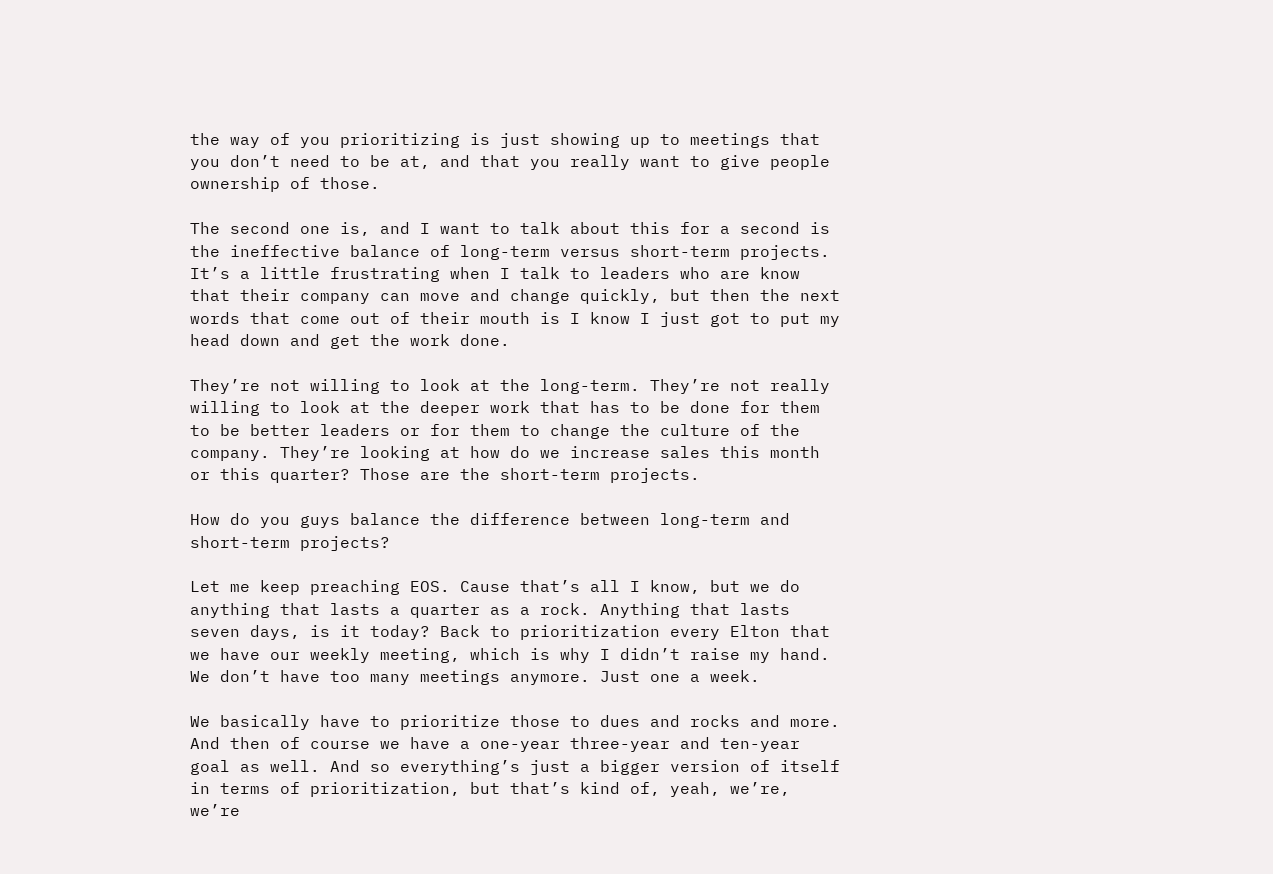the way of you prioritizing is just showing up to meetings that you don’t need to be at, and that you really want to give people ownership of those.

The second one is, and I want to talk about this for a second is the ineffective balance of long-term versus short-term projects. It’s a little frustrating when I talk to leaders who are know that their company can move and change quickly, but then the next words that come out of their mouth is I know I just got to put my head down and get the work done.

They’re not willing to look at the long-term. They’re not really willing to look at the deeper work that has to be done for them to be better leaders or for them to change the culture of the company. They’re looking at how do we increase sales this month or this quarter? Those are the short-term projects.

How do you guys balance the difference between long-term and short-term projects?

Let me keep preaching EOS. Cause that’s all I know, but we do anything that lasts a quarter as a rock. Anything that lasts seven days, is it today? Back to prioritization every Elton that we have our weekly meeting, which is why I didn’t raise my hand. We don’t have too many meetings anymore. Just one a week.

We basically have to prioritize those to dues and rocks and more. And then of course we have a one-year three-year and ten-year goal as well. And so everything’s just a bigger version of itself in terms of prioritization, but that’s kind of, yeah, we’re, we’re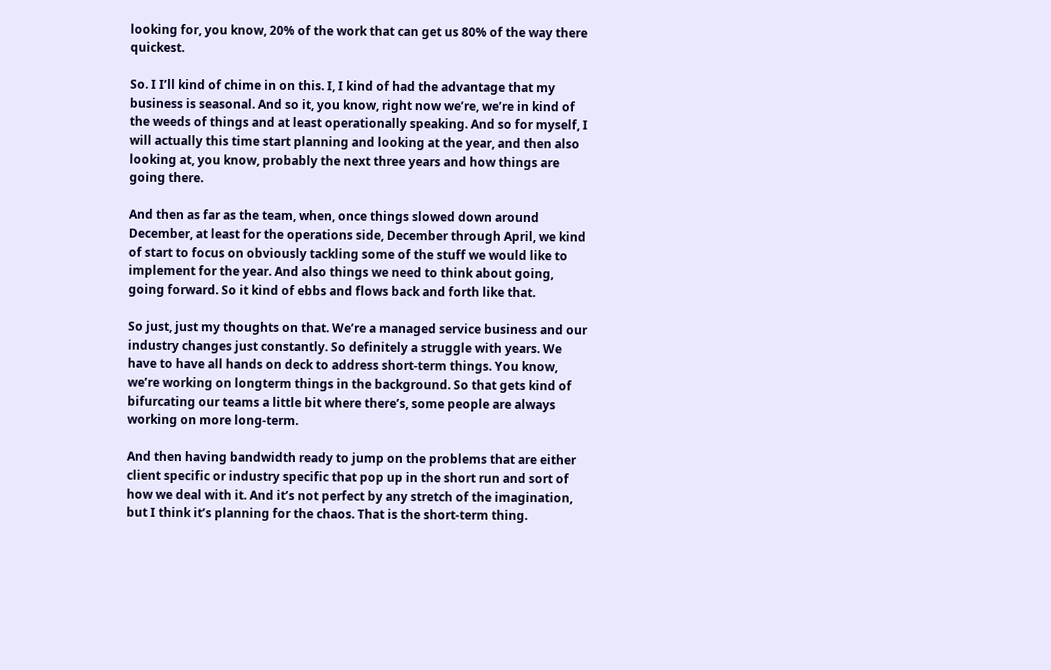looking for, you know, 20% of the work that can get us 80% of the way there quickest.

So. I I’ll kind of chime in on this. I, I kind of had the advantage that my business is seasonal. And so it, you know, right now we’re, we’re in kind of the weeds of things and at least operationally speaking. And so for myself, I will actually this time start planning and looking at the year, and then also looking at, you know, probably the next three years and how things are going there.

And then as far as the team, when, once things slowed down around December, at least for the operations side, December through April, we kind of start to focus on obviously tackling some of the stuff we would like to implement for the year. And also things we need to think about going, going forward. So it kind of ebbs and flows back and forth like that.

So just, just my thoughts on that. We’re a managed service business and our industry changes just constantly. So definitely a struggle with years. We have to have all hands on deck to address short-term things. You know, we’re working on longterm things in the background. So that gets kind of bifurcating our teams a little bit where there’s, some people are always working on more long-term.

And then having bandwidth ready to jump on the problems that are either client specific or industry specific that pop up in the short run and sort of how we deal with it. And it’s not perfect by any stretch of the imagination, but I think it’s planning for the chaos. That is the short-term thing.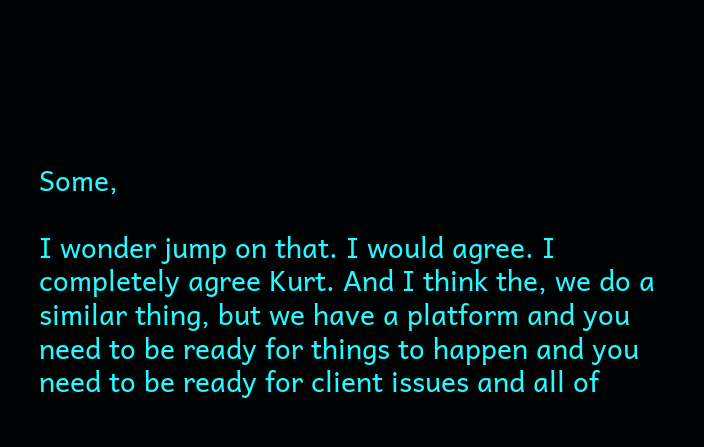Some,

I wonder jump on that. I would agree. I completely agree Kurt. And I think the, we do a similar thing, but we have a platform and you need to be ready for things to happen and you need to be ready for client issues and all of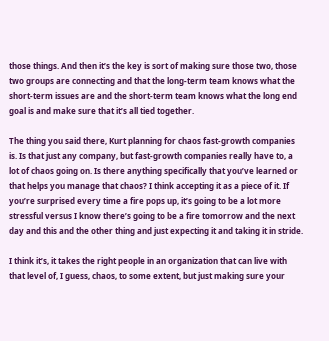those things. And then it’s the key is sort of making sure those two, those two groups are connecting and that the long-term team knows what the short-term issues are and the short-term team knows what the long end goal is and make sure that it’s all tied together.

The thing you said there, Kurt planning for chaos fast-growth companies is. Is that just any company, but fast-growth companies really have to, a lot of chaos going on. Is there anything specifically that you’ve learned or that helps you manage that chaos? I think accepting it as a piece of it. If you’re surprised every time a fire pops up, it’s going to be a lot more stressful versus I know there’s going to be a fire tomorrow and the next day and this and the other thing and just expecting it and taking it in stride.

I think it’s, it takes the right people in an organization that can live with that level of, I guess, chaos, to some extent, but just making sure your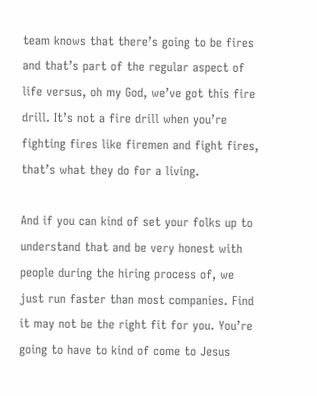team knows that there’s going to be fires and that’s part of the regular aspect of life versus, oh my God, we’ve got this fire drill. It’s not a fire drill when you’re fighting fires like firemen and fight fires, that’s what they do for a living.

And if you can kind of set your folks up to understand that and be very honest with people during the hiring process of, we just run faster than most companies. Find it may not be the right fit for you. You’re going to have to kind of come to Jesus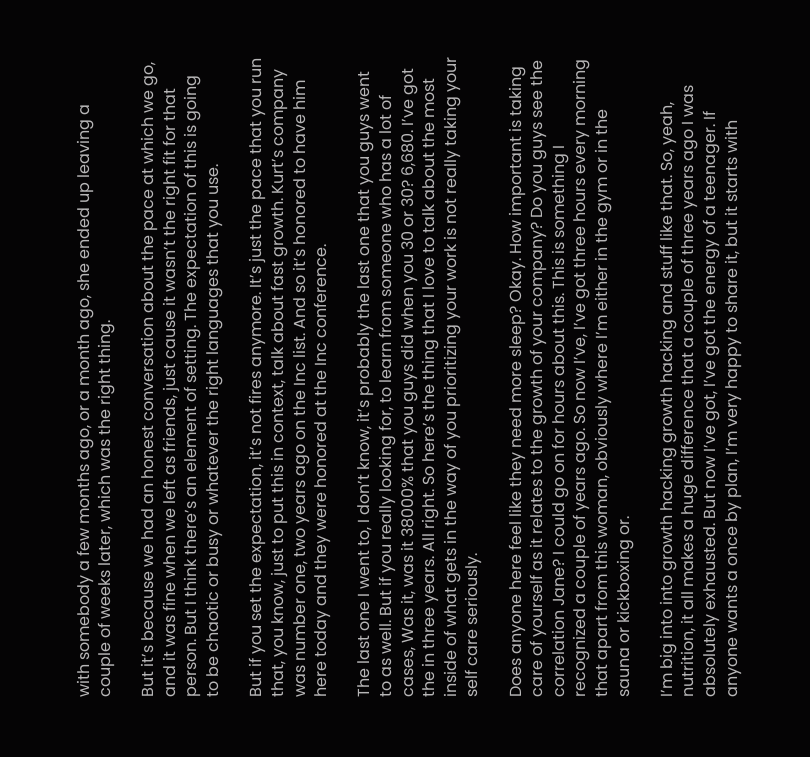with somebody a few months ago, or a month ago, she ended up leaving a couple of weeks later, which was the right thing.

But it’s because we had an honest conversation about the pace at which we go, and it was fine when we left as friends, just cause it wasn’t the right fit for that person. But I think there’s an element of setting. The expectation of this is going to be chaotic or busy or whatever the right languages that you use.

But if you set the expectation, it’s not fires anymore. It’s just the pace that you run that, you know, just to put this in context, talk about fast growth. Kurt’s company was number one, two years ago on the Inc list. And so it’s honored to have him here today and they were honored at the Inc conference.

The last one I went to, I don’t know, it’s probably the last one that you guys went to as well. But if you really looking for, to learn from someone who has a lot of cases, Was it, was it 38000% that you guys did when you 30 or 30? 6,680. I’ve got the in three years. All right. So here’s the thing that I love to talk about the most inside of what gets in the way of you prioritizing your work is not really taking your self care seriously.

Does anyone here feel like they need more sleep? Okay. How important is taking care of yourself as it relates to the growth of your company? Do you guys see the correlation Jane? I could go on for hours about this. This is something I recognized a couple of years ago. So now I’ve, I’ve got three hours every morning that apart from this woman, obviously where I’m either in the gym or in the sauna or kickboxing or.

I’m big into into growth hacking growth hacking and stuff like that. So, yeah, nutrition, it all makes a huge difference that a couple of three years ago I was absolutely exhausted. But now I’ve got, I’ve got the energy of a teenager. If anyone wants a once by plan, I’m very happy to share it, but it starts with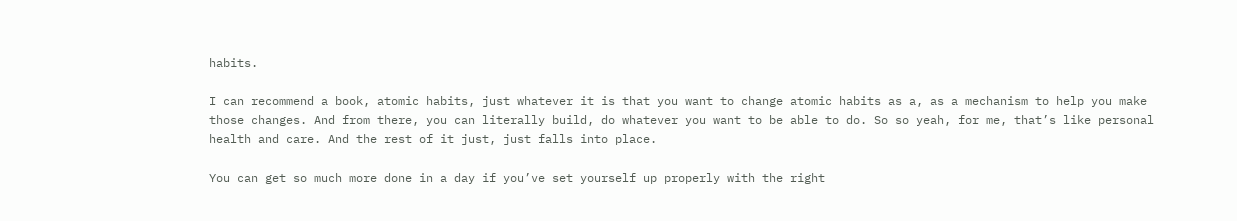habits.

I can recommend a book, atomic habits, just whatever it is that you want to change atomic habits as a, as a mechanism to help you make those changes. And from there, you can literally build, do whatever you want to be able to do. So so yeah, for me, that’s like personal health and care. And the rest of it just, just falls into place.

You can get so much more done in a day if you’ve set yourself up properly with the right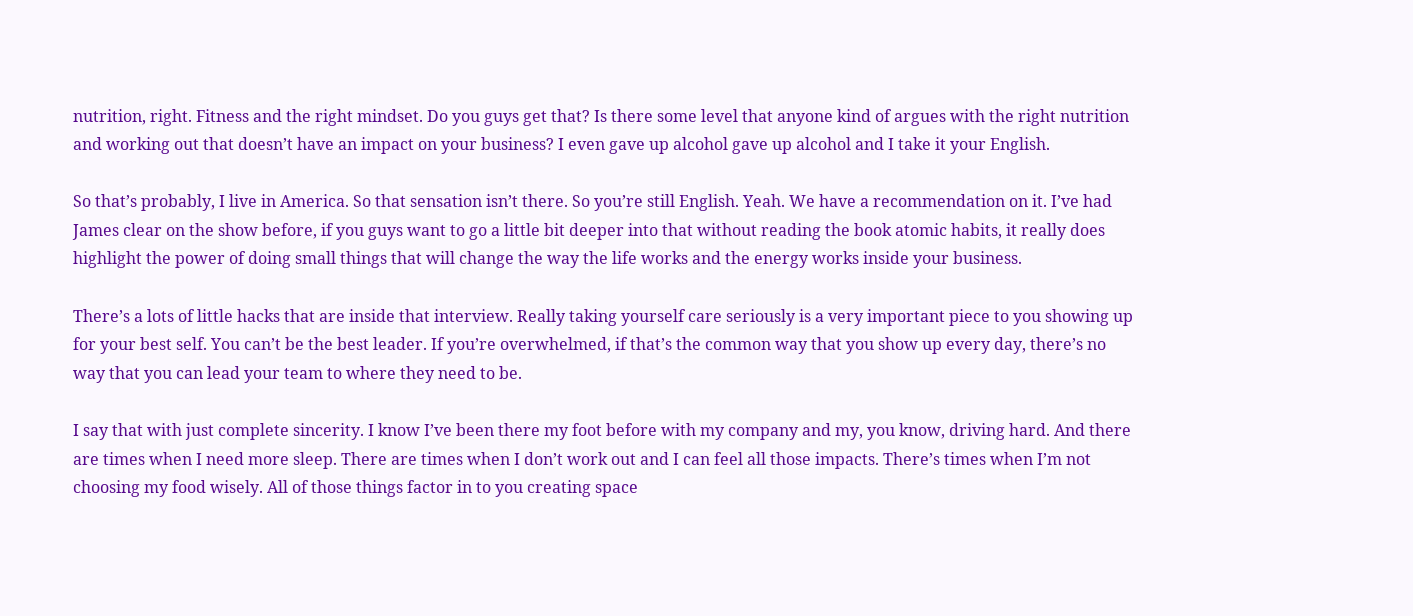nutrition, right. Fitness and the right mindset. Do you guys get that? Is there some level that anyone kind of argues with the right nutrition and working out that doesn’t have an impact on your business? I even gave up alcohol gave up alcohol and I take it your English.

So that’s probably, I live in America. So that sensation isn’t there. So you’re still English. Yeah. We have a recommendation on it. I’ve had James clear on the show before, if you guys want to go a little bit deeper into that without reading the book atomic habits, it really does highlight the power of doing small things that will change the way the life works and the energy works inside your business.

There’s a lots of little hacks that are inside that interview. Really taking yourself care seriously is a very important piece to you showing up for your best self. You can’t be the best leader. If you’re overwhelmed, if that’s the common way that you show up every day, there’s no way that you can lead your team to where they need to be.

I say that with just complete sincerity. I know I’ve been there my foot before with my company and my, you know, driving hard. And there are times when I need more sleep. There are times when I don’t work out and I can feel all those impacts. There’s times when I’m not choosing my food wisely. All of those things factor in to you creating space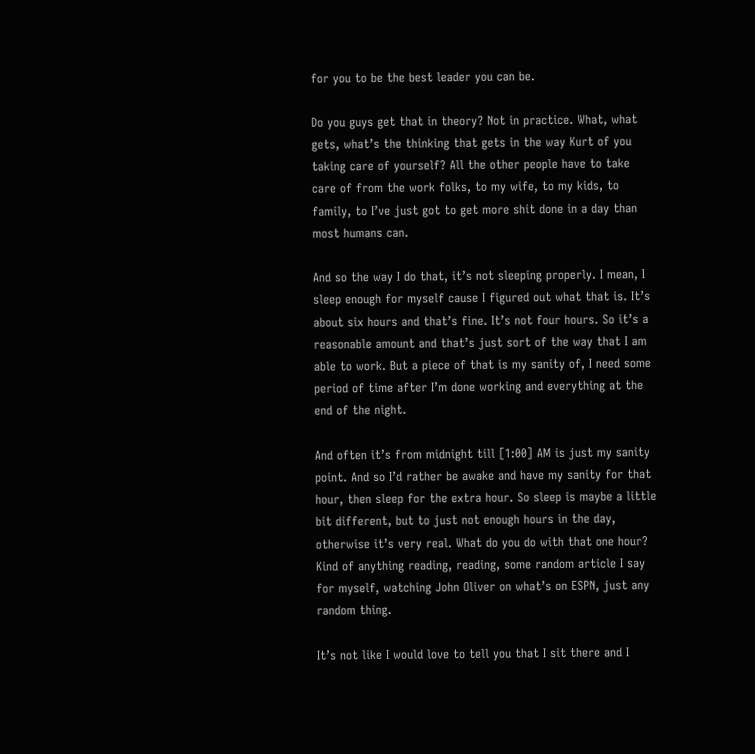for you to be the best leader you can be.

Do you guys get that in theory? Not in practice. What, what gets, what’s the thinking that gets in the way Kurt of you taking care of yourself? All the other people have to take care of from the work folks, to my wife, to my kids, to family, to I’ve just got to get more shit done in a day than most humans can.

And so the way I do that, it’s not sleeping properly. I mean, I sleep enough for myself cause I figured out what that is. It’s about six hours and that’s fine. It’s not four hours. So it’s a reasonable amount and that’s just sort of the way that I am able to work. But a piece of that is my sanity of, I need some period of time after I’m done working and everything at the end of the night.

And often it’s from midnight till [1:00] AM is just my sanity point. And so I’d rather be awake and have my sanity for that hour, then sleep for the extra hour. So sleep is maybe a little bit different, but to just not enough hours in the day, otherwise it’s very real. What do you do with that one hour? Kind of anything reading, reading, some random article I say for myself, watching John Oliver on what’s on ESPN, just any random thing.

It’s not like I would love to tell you that I sit there and I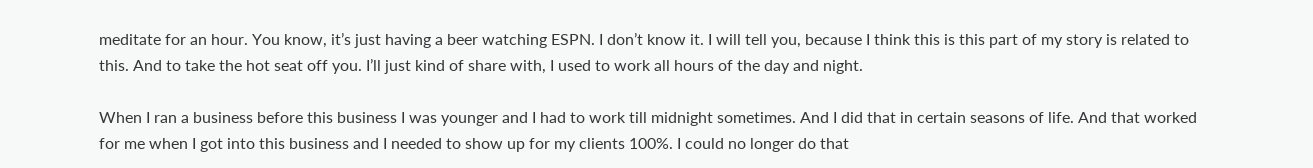meditate for an hour. You know, it’s just having a beer watching ESPN. I don’t know it. I will tell you, because I think this is this part of my story is related to this. And to take the hot seat off you. I’ll just kind of share with, I used to work all hours of the day and night.

When I ran a business before this business I was younger and I had to work till midnight sometimes. And I did that in certain seasons of life. And that worked for me when I got into this business and I needed to show up for my clients 100%. I could no longer do that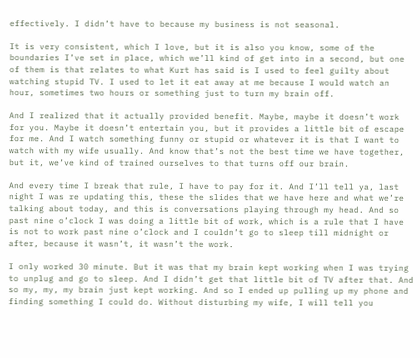effectively. I didn’t have to because my business is not seasonal.

It is very consistent, which I love, but it is also you know, some of the boundaries I’ve set in place, which we’ll kind of get into in a second, but one of them is that relates to what Kurt has said is I used to feel guilty about watching stupid TV. I used to let it eat away at me because I would watch an hour, sometimes two hours or something just to turn my brain off.

And I realized that it actually provided benefit. Maybe, maybe it doesn’t work for you. Maybe it doesn’t entertain you, but it provides a little bit of escape for me. And I watch something funny or stupid or whatever it is that I want to watch with my wife usually. And know that’s not the best time we have together, but it, we’ve kind of trained ourselves to that turns off our brain.

And every time I break that rule, I have to pay for it. And I’ll tell ya, last night I was re updating this, these the slides that we have here and what we’re talking about today, and this is conversations playing through my head. And so past nine o’clock I was doing a little bit of work, which is a rule that I have is not to work past nine o’clock and I couldn’t go to sleep till midnight or after, because it wasn’t, it wasn’t the work.

I only worked 30 minute. But it was that my brain kept working when I was trying to unplug and go to sleep. And I didn’t get that little bit of TV after that. And so my, my, my brain just kept working. And so I ended up pulling up my phone and finding something I could do. Without disturbing my wife, I will tell you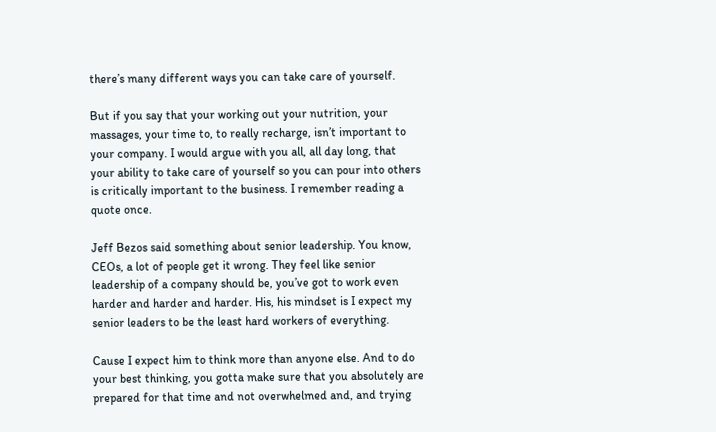there’s many different ways you can take care of yourself.

But if you say that your working out your nutrition, your massages, your time to, to really recharge, isn’t important to your company. I would argue with you all, all day long, that your ability to take care of yourself so you can pour into others is critically important to the business. I remember reading a quote once.

Jeff Bezos said something about senior leadership. You know, CEOs, a lot of people get it wrong. They feel like senior leadership of a company should be, you’ve got to work even harder and harder and harder. His, his mindset is I expect my senior leaders to be the least hard workers of everything.

Cause I expect him to think more than anyone else. And to do your best thinking, you gotta make sure that you absolutely are prepared for that time and not overwhelmed and, and trying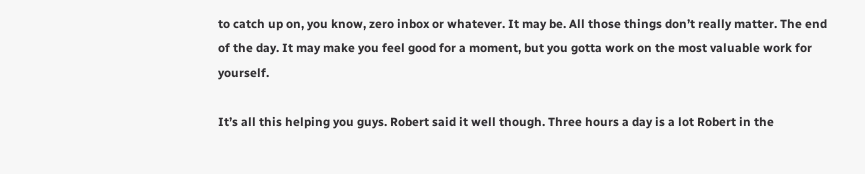to catch up on, you know, zero inbox or whatever. It may be. All those things don’t really matter. The end of the day. It may make you feel good for a moment, but you gotta work on the most valuable work for yourself.

It’s all this helping you guys. Robert said it well though. Three hours a day is a lot Robert in the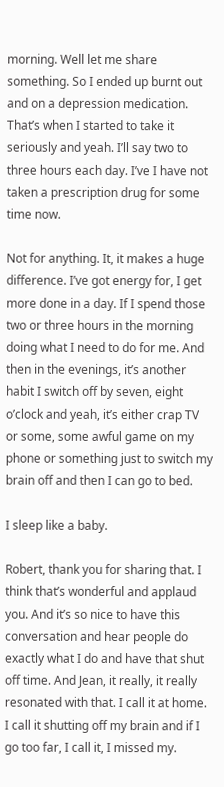morning. Well let me share something. So I ended up burnt out and on a depression medication. That’s when I started to take it seriously and yeah. I’ll say two to three hours each day. I’ve I have not taken a prescription drug for some time now.

Not for anything. It, it makes a huge difference. I’ve got energy for, I get more done in a day. If I spend those two or three hours in the morning doing what I need to do for me. And then in the evenings, it’s another habit I switch off by seven, eight o’clock and yeah, it’s either crap TV or some, some awful game on my phone or something just to switch my brain off and then I can go to bed.

I sleep like a baby.

Robert, thank you for sharing that. I think that’s wonderful and applaud you. And it’s so nice to have this conversation and hear people do exactly what I do and have that shut off time. And Jean, it really, it really resonated with that. I call it at home. I call it shutting off my brain and if I go too far, I call it, I missed my.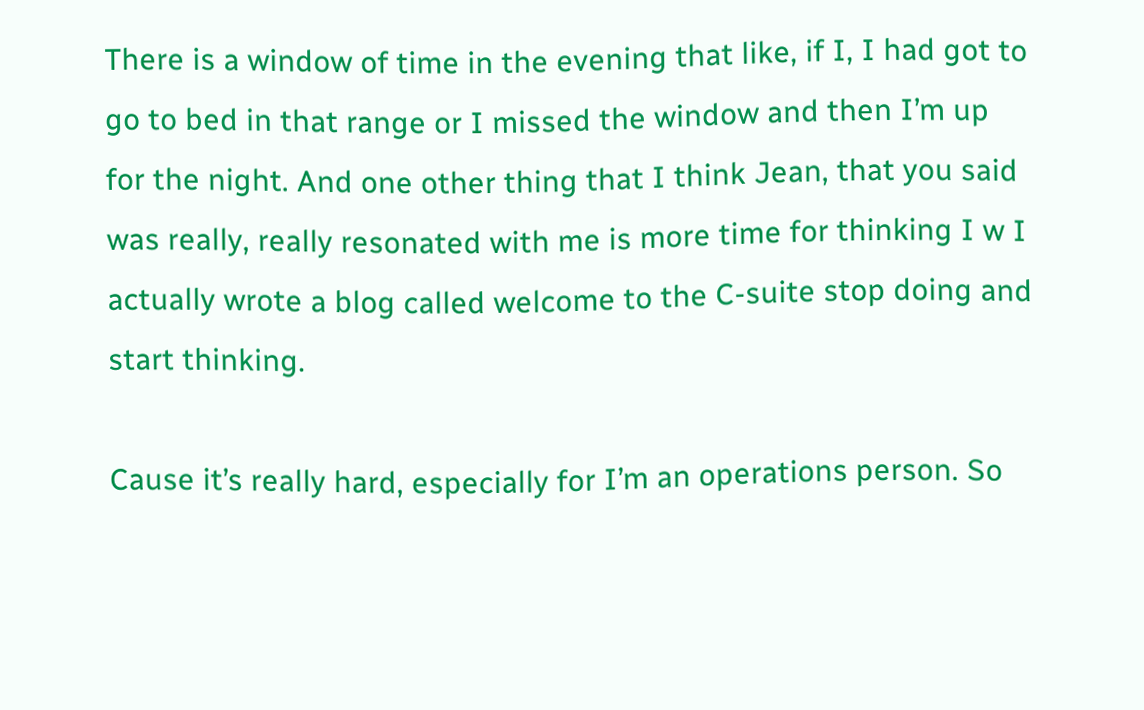There is a window of time in the evening that like, if I, I had got to go to bed in that range or I missed the window and then I’m up for the night. And one other thing that I think Jean, that you said was really, really resonated with me is more time for thinking I w I actually wrote a blog called welcome to the C-suite stop doing and start thinking.

Cause it’s really hard, especially for I’m an operations person. So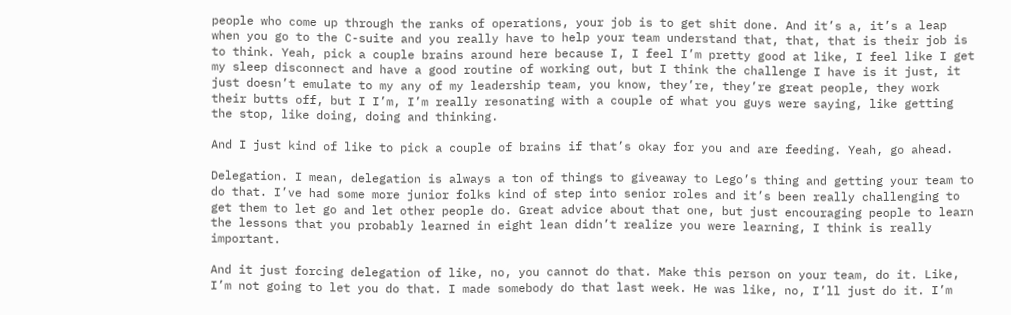people who come up through the ranks of operations, your job is to get shit done. And it’s a, it’s a leap when you go to the C-suite and you really have to help your team understand that, that, that is their job is to think. Yeah, pick a couple brains around here because I, I feel I’m pretty good at like, I feel like I get my sleep disconnect and have a good routine of working out, but I think the challenge I have is it just, it just doesn’t emulate to my any of my leadership team, you know, they’re, they’re great people, they work their butts off, but I I’m, I’m really resonating with a couple of what you guys were saying, like getting the stop, like doing, doing and thinking.

And I just kind of like to pick a couple of brains if that’s okay for you and are feeding. Yeah, go ahead.

Delegation. I mean, delegation is always a ton of things to giveaway to Lego’s thing and getting your team to do that. I’ve had some more junior folks kind of step into senior roles and it’s been really challenging to get them to let go and let other people do. Great advice about that one, but just encouraging people to learn the lessons that you probably learned in eight lean didn’t realize you were learning, I think is really important.

And it just forcing delegation of like, no, you cannot do that. Make this person on your team, do it. Like, I’m not going to let you do that. I made somebody do that last week. He was like, no, I’ll just do it. I’m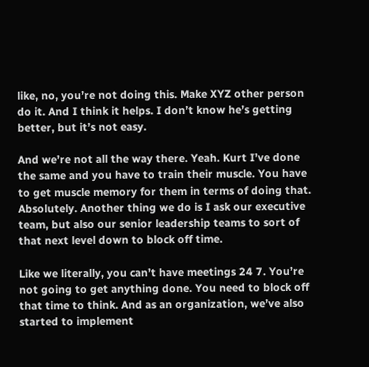like, no, you’re not doing this. Make XYZ other person do it. And I think it helps. I don’t know he’s getting better, but it’s not easy.

And we’re not all the way there. Yeah. Kurt I’ve done the same and you have to train their muscle. You have to get muscle memory for them in terms of doing that. Absolutely. Another thing we do is I ask our executive team, but also our senior leadership teams to sort of that next level down to block off time.

Like we literally, you can’t have meetings 24 7. You’re not going to get anything done. You need to block off that time to think. And as an organization, we’ve also started to implement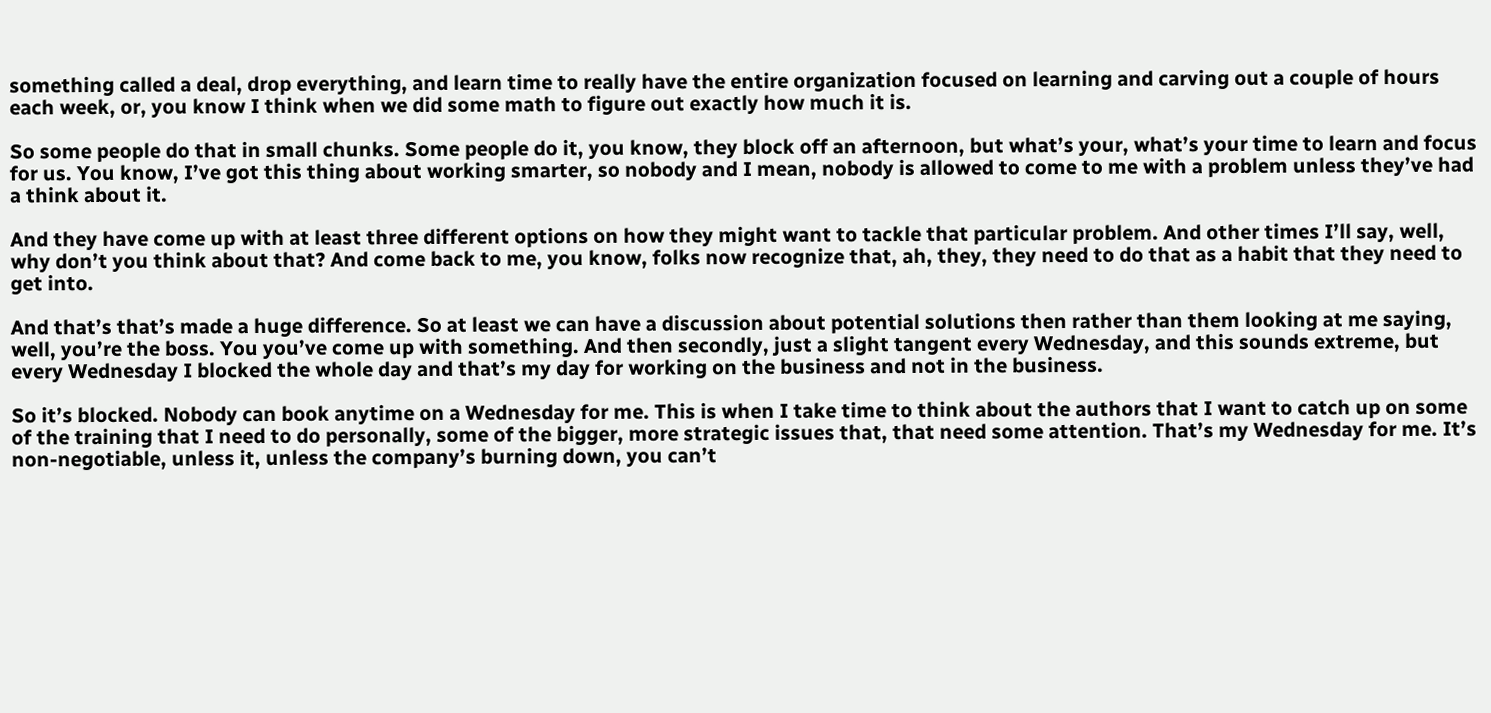something called a deal, drop everything, and learn time to really have the entire organization focused on learning and carving out a couple of hours each week, or, you know I think when we did some math to figure out exactly how much it is.

So some people do that in small chunks. Some people do it, you know, they block off an afternoon, but what’s your, what’s your time to learn and focus for us. You know, I’ve got this thing about working smarter, so nobody and I mean, nobody is allowed to come to me with a problem unless they’ve had a think about it.

And they have come up with at least three different options on how they might want to tackle that particular problem. And other times I’ll say, well, why don’t you think about that? And come back to me, you know, folks now recognize that, ah, they, they need to do that as a habit that they need to get into.

And that’s that’s made a huge difference. So at least we can have a discussion about potential solutions then rather than them looking at me saying, well, you’re the boss. You you’ve come up with something. And then secondly, just a slight tangent every Wednesday, and this sounds extreme, but every Wednesday I blocked the whole day and that’s my day for working on the business and not in the business.

So it’s blocked. Nobody can book anytime on a Wednesday for me. This is when I take time to think about the authors that I want to catch up on some of the training that I need to do personally, some of the bigger, more strategic issues that, that need some attention. That’s my Wednesday for me. It’s non-negotiable, unless it, unless the company’s burning down, you can’t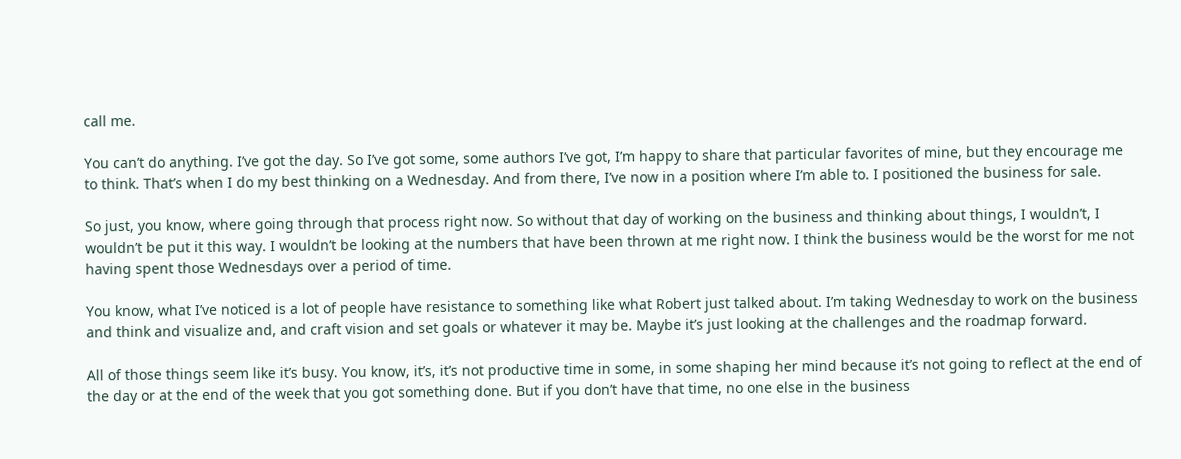call me.

You can’t do anything. I’ve got the day. So I’ve got some, some authors I’ve got, I’m happy to share that particular favorites of mine, but they encourage me to think. That’s when I do my best thinking on a Wednesday. And from there, I’ve now in a position where I’m able to. I positioned the business for sale.

So just, you know, where going through that process right now. So without that day of working on the business and thinking about things, I wouldn’t, I wouldn’t be put it this way. I wouldn’t be looking at the numbers that have been thrown at me right now. I think the business would be the worst for me not having spent those Wednesdays over a period of time.

You know, what I’ve noticed is a lot of people have resistance to something like what Robert just talked about. I’m taking Wednesday to work on the business and think and visualize and, and craft vision and set goals or whatever it may be. Maybe it’s just looking at the challenges and the roadmap forward.

All of those things seem like it’s busy. You know, it’s, it’s not productive time in some, in some shaping her mind because it’s not going to reflect at the end of the day or at the end of the week that you got something done. But if you don’t have that time, no one else in the business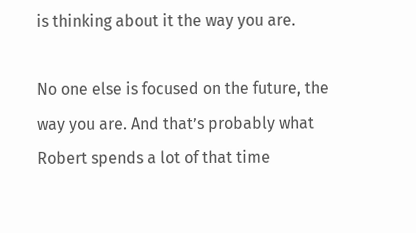is thinking about it the way you are.

No one else is focused on the future, the way you are. And that’s probably what Robert spends a lot of that time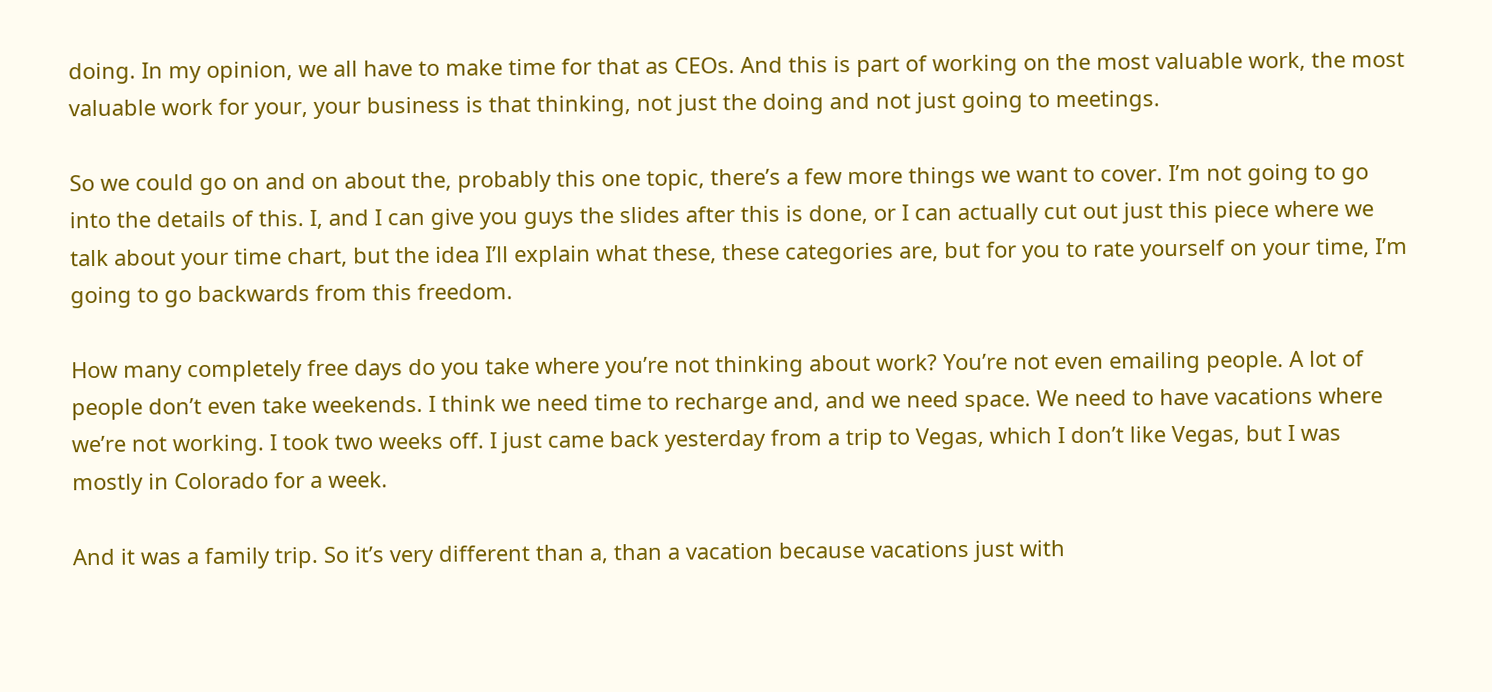doing. In my opinion, we all have to make time for that as CEOs. And this is part of working on the most valuable work, the most valuable work for your, your business is that thinking, not just the doing and not just going to meetings.

So we could go on and on about the, probably this one topic, there’s a few more things we want to cover. I’m not going to go into the details of this. I, and I can give you guys the slides after this is done, or I can actually cut out just this piece where we talk about your time chart, but the idea I’ll explain what these, these categories are, but for you to rate yourself on your time, I’m going to go backwards from this freedom.

How many completely free days do you take where you’re not thinking about work? You’re not even emailing people. A lot of people don’t even take weekends. I think we need time to recharge and, and we need space. We need to have vacations where we’re not working. I took two weeks off. I just came back yesterday from a trip to Vegas, which I don’t like Vegas, but I was mostly in Colorado for a week.

And it was a family trip. So it’s very different than a, than a vacation because vacations just with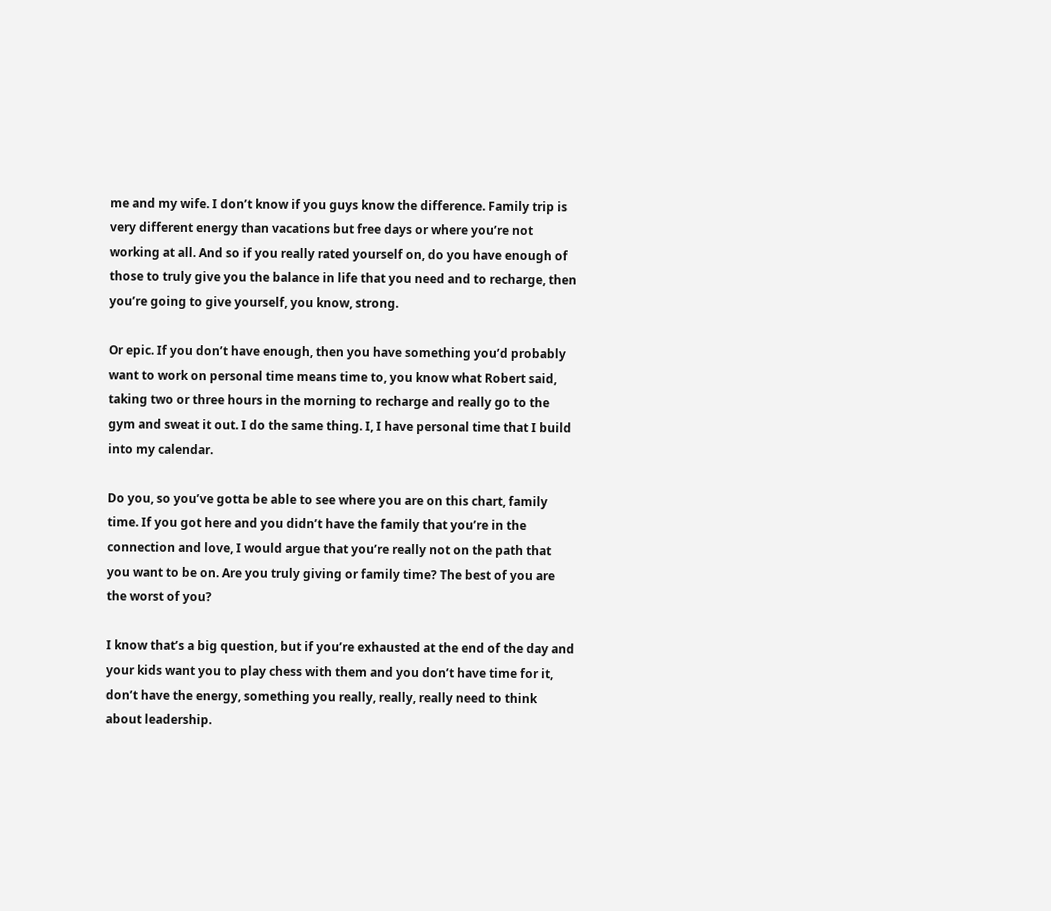me and my wife. I don’t know if you guys know the difference. Family trip is very different energy than vacations but free days or where you’re not working at all. And so if you really rated yourself on, do you have enough of those to truly give you the balance in life that you need and to recharge, then you’re going to give yourself, you know, strong.

Or epic. If you don’t have enough, then you have something you’d probably want to work on personal time means time to, you know what Robert said, taking two or three hours in the morning to recharge and really go to the gym and sweat it out. I do the same thing. I, I have personal time that I build into my calendar.

Do you, so you’ve gotta be able to see where you are on this chart, family time. If you got here and you didn’t have the family that you’re in the connection and love, I would argue that you’re really not on the path that you want to be on. Are you truly giving or family time? The best of you are the worst of you?

I know that’s a big question, but if you’re exhausted at the end of the day and your kids want you to play chess with them and you don’t have time for it, don’t have the energy, something you really, really, really need to think about leadership.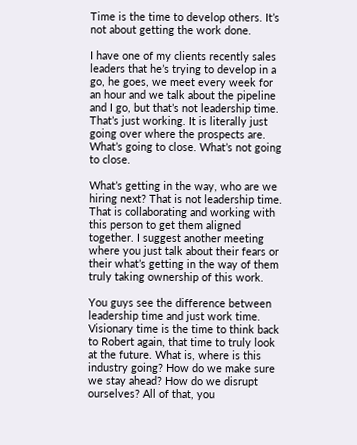Time is the time to develop others. It’s not about getting the work done.

I have one of my clients recently sales leaders that he’s trying to develop in a go, he goes, we meet every week for an hour and we talk about the pipeline and I go, but that’s not leadership time. That’s just working. It is literally just going over where the prospects are. What’s going to close. What’s not going to close.

What’s getting in the way, who are we hiring next? That is not leadership time. That is collaborating and working with this person to get them aligned together. I suggest another meeting where you just talk about their fears or their what’s getting in the way of them truly taking ownership of this work.

You guys see the difference between leadership time and just work time. Visionary time is the time to think back to Robert again, that time to truly look at the future. What is, where is this industry going? How do we make sure we stay ahead? How do we disrupt ourselves? All of that, you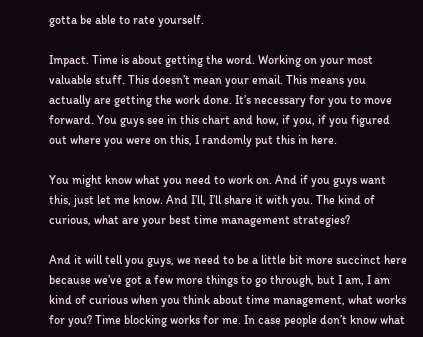gotta be able to rate yourself.

Impact. Time is about getting the word. Working on your most valuable stuff. This doesn’t mean your email. This means you actually are getting the work done. It’s necessary for you to move forward. You guys see in this chart and how, if you, if you figured out where you were on this, I randomly put this in here.

You might know what you need to work on. And if you guys want this, just let me know. And I’ll, I’ll share it with you. The kind of curious, what are your best time management strategies?

And it will tell you guys, we need to be a little bit more succinct here because we’ve got a few more things to go through, but I am, I am kind of curious when you think about time management, what works for you? Time blocking works for me. In case people don’t know what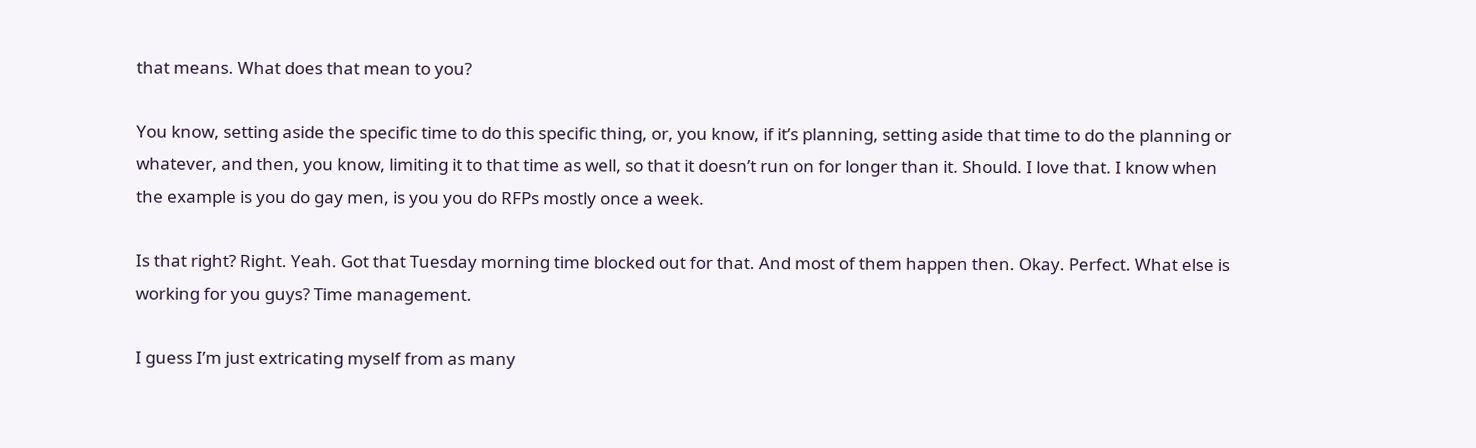that means. What does that mean to you?

You know, setting aside the specific time to do this specific thing, or, you know, if it’s planning, setting aside that time to do the planning or whatever, and then, you know, limiting it to that time as well, so that it doesn’t run on for longer than it. Should. I love that. I know when the example is you do gay men, is you you do RFPs mostly once a week.

Is that right? Right. Yeah. Got that Tuesday morning time blocked out for that. And most of them happen then. Okay. Perfect. What else is working for you guys? Time management.

I guess I’m just extricating myself from as many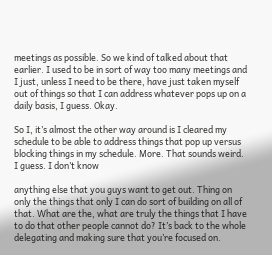meetings as possible. So we kind of talked about that earlier. I used to be in sort of way too many meetings and I just, unless I need to be there, have just taken myself out of things so that I can address whatever pops up on a daily basis, I guess. Okay.

So I, it’s almost the other way around is I cleared my schedule to be able to address things that pop up versus blocking things in my schedule. More. That sounds weird. I guess. I don’t know

anything else that you guys want to get out. Thing on only the things that only I can do sort of building on all of that. What are the, what are truly the things that I have to do that other people cannot do? It’s back to the whole delegating and making sure that you’re focused on.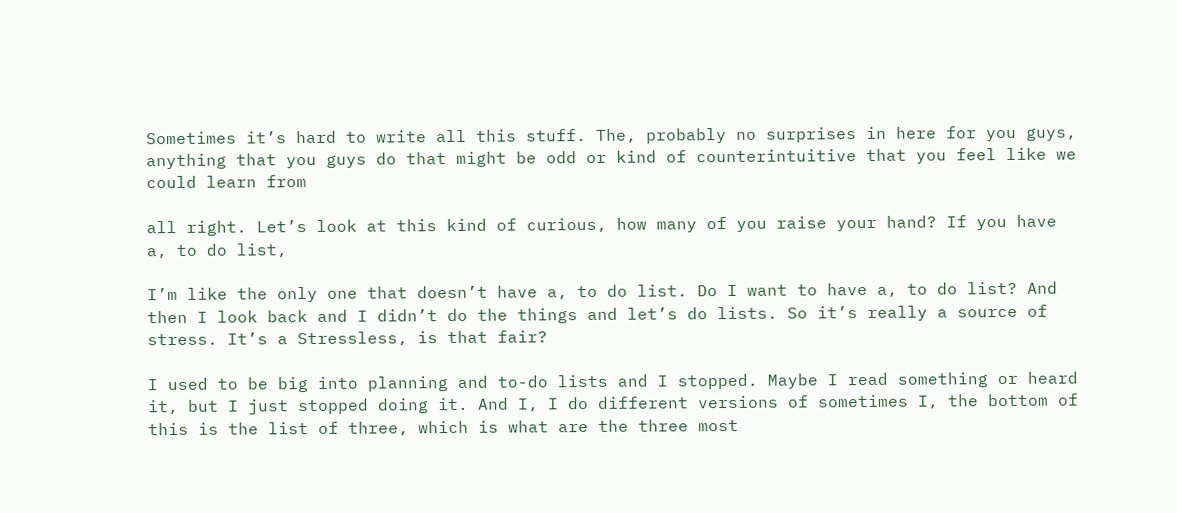Sometimes it’s hard to write all this stuff. The, probably no surprises in here for you guys, anything that you guys do that might be odd or kind of counterintuitive that you feel like we could learn from

all right. Let’s look at this kind of curious, how many of you raise your hand? If you have a, to do list,

I’m like the only one that doesn’t have a, to do list. Do I want to have a, to do list? And then I look back and I didn’t do the things and let’s do lists. So it’s really a source of stress. It’s a Stressless, is that fair?

I used to be big into planning and to-do lists and I stopped. Maybe I read something or heard it, but I just stopped doing it. And I, I do different versions of sometimes I, the bottom of this is the list of three, which is what are the three most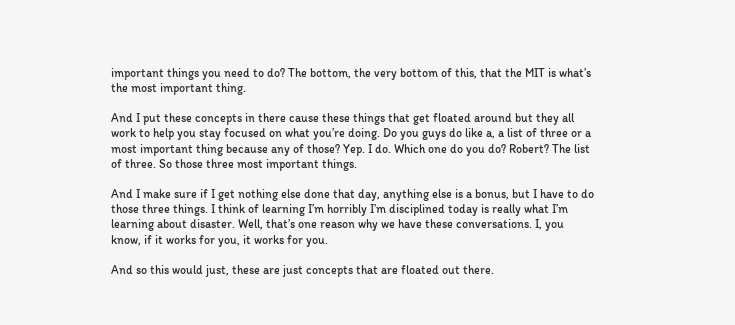important things you need to do? The bottom, the very bottom of this, that the MIT is what’s the most important thing.

And I put these concepts in there cause these things that get floated around but they all work to help you stay focused on what you’re doing. Do you guys do like a, a list of three or a most important thing because any of those? Yep. I do. Which one do you do? Robert? The list of three. So those three most important things.

And I make sure if I get nothing else done that day, anything else is a bonus, but I have to do those three things. I think of learning I’m horribly I’m disciplined today is really what I’m learning about disaster. Well, that’s one reason why we have these conversations. I, you know, if it works for you, it works for you.

And so this would just, these are just concepts that are floated out there.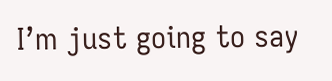I’m just going to say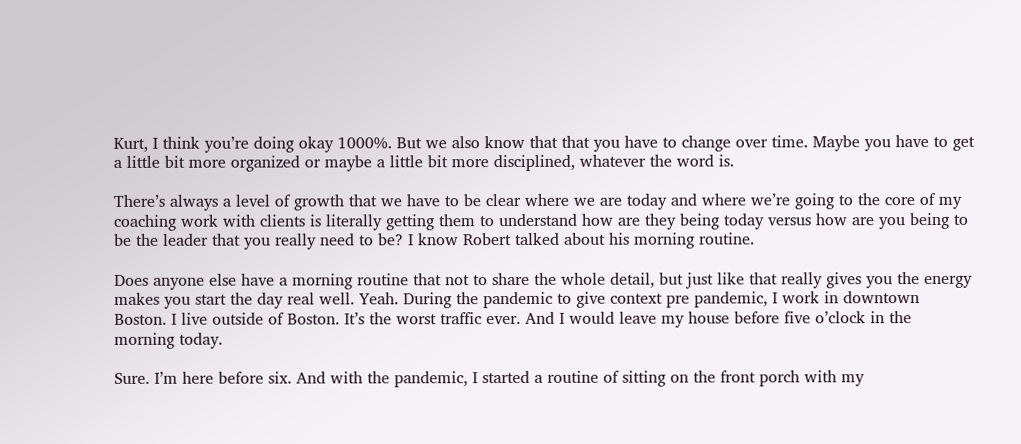Kurt, I think you’re doing okay 1000%. But we also know that that you have to change over time. Maybe you have to get a little bit more organized or maybe a little bit more disciplined, whatever the word is.

There’s always a level of growth that we have to be clear where we are today and where we’re going to the core of my coaching work with clients is literally getting them to understand how are they being today versus how are you being to be the leader that you really need to be? I know Robert talked about his morning routine.

Does anyone else have a morning routine that not to share the whole detail, but just like that really gives you the energy makes you start the day real well. Yeah. During the pandemic to give context pre pandemic, I work in downtown Boston. I live outside of Boston. It’s the worst traffic ever. And I would leave my house before five o’clock in the morning today.

Sure. I’m here before six. And with the pandemic, I started a routine of sitting on the front porch with my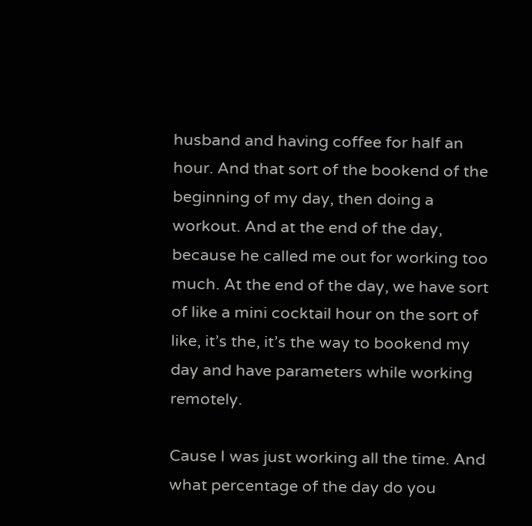husband and having coffee for half an hour. And that sort of the bookend of the beginning of my day, then doing a workout. And at the end of the day, because he called me out for working too much. At the end of the day, we have sort of like a mini cocktail hour on the sort of like, it’s the, it’s the way to bookend my day and have parameters while working remotely.

Cause I was just working all the time. And what percentage of the day do you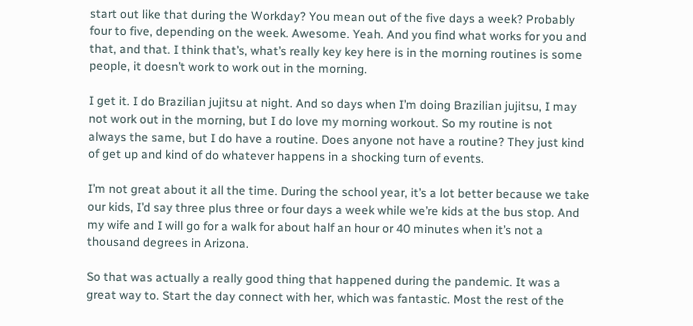start out like that during the Workday? You mean out of the five days a week? Probably four to five, depending on the week. Awesome. Yeah. And you find what works for you and that, and that. I think that’s, what’s really key key here is in the morning routines is some people, it doesn’t work to work out in the morning.

I get it. I do Brazilian jujitsu at night. And so days when I’m doing Brazilian jujitsu, I may not work out in the morning, but I do love my morning workout. So my routine is not always the same, but I do have a routine. Does anyone not have a routine? They just kind of get up and kind of do whatever happens in a shocking turn of events.

I’m not great about it all the time. During the school year, it’s a lot better because we take our kids, I’d say three plus three or four days a week while we’re kids at the bus stop. And my wife and I will go for a walk for about half an hour or 40 minutes when it’s not a thousand degrees in Arizona.

So that was actually a really good thing that happened during the pandemic. It was a great way to. Start the day connect with her, which was fantastic. Most the rest of the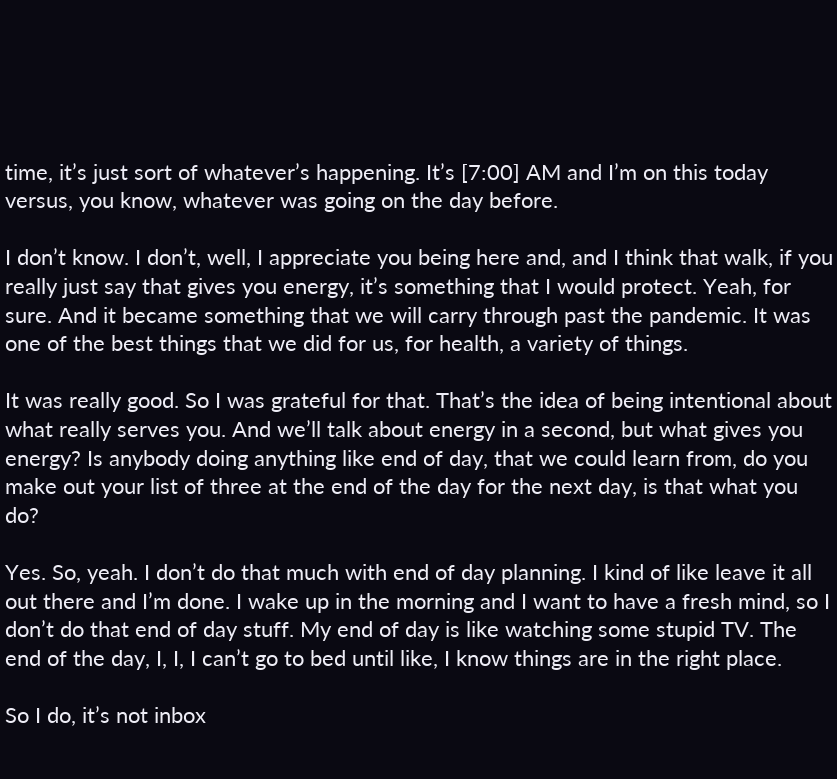time, it’s just sort of whatever’s happening. It’s [7:00] AM and I’m on this today versus, you know, whatever was going on the day before.

I don’t know. I don’t, well, I appreciate you being here and, and I think that walk, if you really just say that gives you energy, it’s something that I would protect. Yeah, for sure. And it became something that we will carry through past the pandemic. It was one of the best things that we did for us, for health, a variety of things.

It was really good. So I was grateful for that. That’s the idea of being intentional about what really serves you. And we’ll talk about energy in a second, but what gives you energy? Is anybody doing anything like end of day, that we could learn from, do you make out your list of three at the end of the day for the next day, is that what you do?

Yes. So, yeah. I don’t do that much with end of day planning. I kind of like leave it all out there and I’m done. I wake up in the morning and I want to have a fresh mind, so I don’t do that end of day stuff. My end of day is like watching some stupid TV. The end of the day, I, I, I can’t go to bed until like, I know things are in the right place.

So I do, it’s not inbox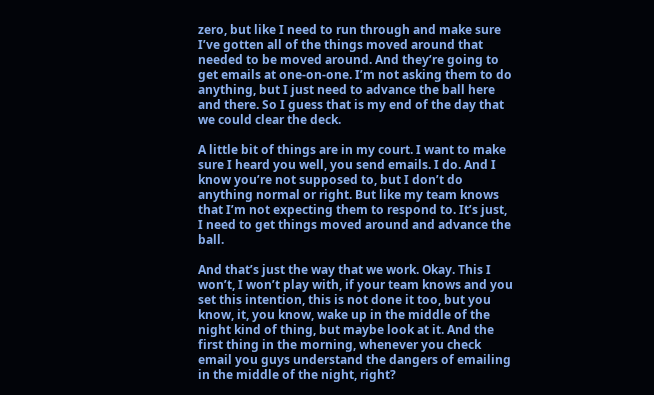zero, but like I need to run through and make sure I’ve gotten all of the things moved around that needed to be moved around. And they’re going to get emails at one-on-one. I’m not asking them to do anything, but I just need to advance the ball here and there. So I guess that is my end of the day that we could clear the deck.

A little bit of things are in my court. I want to make sure I heard you well, you send emails. I do. And I know you’re not supposed to, but I don’t do anything normal or right. But like my team knows that I’m not expecting them to respond to. It’s just, I need to get things moved around and advance the ball.

And that’s just the way that we work. Okay. This I won’t, I won’t play with, if your team knows and you set this intention, this is not done it too, but you know, it, you know, wake up in the middle of the night kind of thing, but maybe look at it. And the first thing in the morning, whenever you check email you guys understand the dangers of emailing in the middle of the night, right?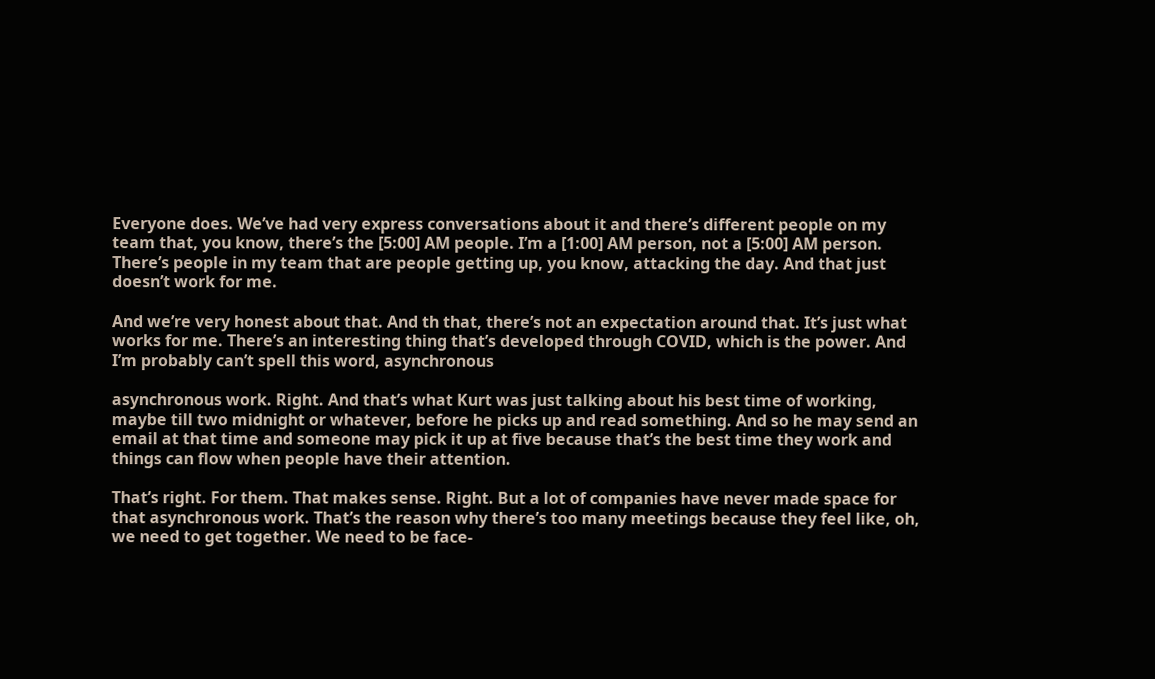Everyone does. We’ve had very express conversations about it and there’s different people on my team that, you know, there’s the [5:00] AM people. I’m a [1:00] AM person, not a [5:00] AM person. There’s people in my team that are people getting up, you know, attacking the day. And that just doesn’t work for me.

And we’re very honest about that. And th that, there’s not an expectation around that. It’s just what works for me. There’s an interesting thing that’s developed through COVID, which is the power. And I’m probably can’t spell this word, asynchronous

asynchronous work. Right. And that’s what Kurt was just talking about his best time of working, maybe till two midnight or whatever, before he picks up and read something. And so he may send an email at that time and someone may pick it up at five because that’s the best time they work and things can flow when people have their attention.

That’s right. For them. That makes sense. Right. But a lot of companies have never made space for that asynchronous work. That’s the reason why there’s too many meetings because they feel like, oh, we need to get together. We need to be face-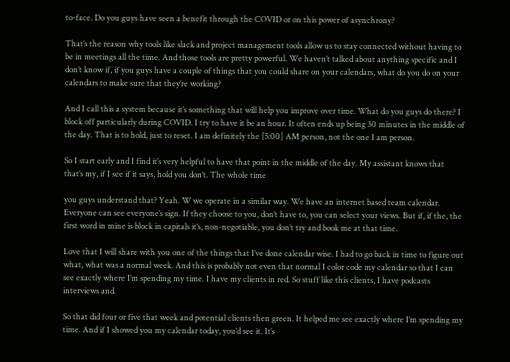to-face. Do you guys have seen a benefit through the COVID or on this power of asynchrony?

That’s the reason why tools like slack and project management tools allow us to stay connected without having to be in meetings all the time. And those tools are pretty powerful. We haven’t talked about anything specific and I don’t know if, if you guys have a couple of things that you could share on your calendars, what do you do on your calendars to make sure that they’re working?

And I call this a system because it’s something that will help you improve over time. What do you guys do there? I block off particularly during COVID. I try to have it be an hour. It often ends up being 30 minutes in the middle of the day. That is to hold, just to reset. I am definitely the [5:00] AM person, not the one I am person.

So I start early and I find it’s very helpful to have that point in the middle of the day. My assistant knows that that’s my, if I see if it says, hold you don’t. The whole time

you guys understand that? Yeah. W we operate in a similar way. We have an internet based team calendar. Everyone can see everyone’s sign. If they choose to you, don’t have to, you can select your views. But if, if the, the first word in mine is block in capitals it’s, non-negotiable, you don’t try and book me at that time.

Love that I will share with you one of the things that I’ve done calendar wise. I had to go back in time to figure out what, what was a normal week. And this is probably not even that normal I color code my calendar so that I can see exactly where I’m spending my time. I have my clients in red. So stuff like this clients, I have podcasts interviews and.

So that did four or five that week and potential clients then green. It helped me see exactly where I’m spending my time. And if I showed you my calendar today, you’d see it. It’s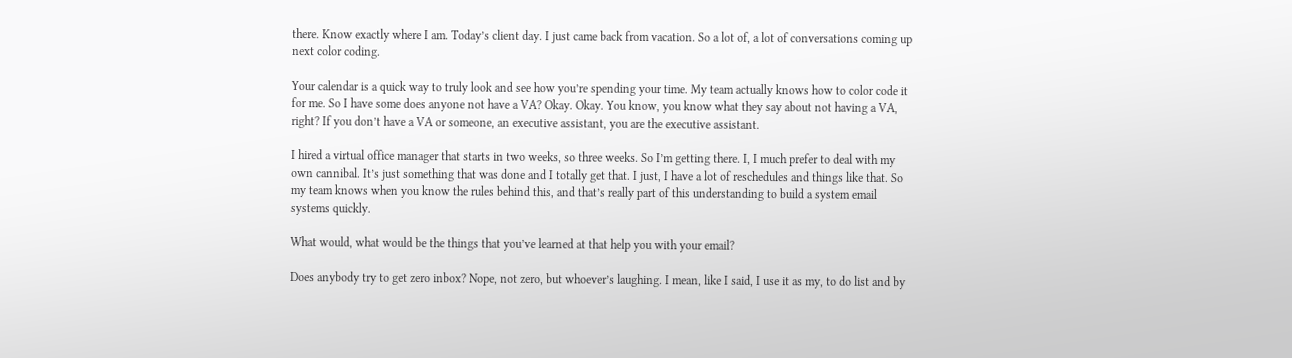there. Know exactly where I am. Today’s client day. I just came back from vacation. So a lot of, a lot of conversations coming up next color coding.

Your calendar is a quick way to truly look and see how you’re spending your time. My team actually knows how to color code it for me. So I have some does anyone not have a VA? Okay. Okay. You know, you know what they say about not having a VA, right? If you don’t have a VA or someone, an executive assistant, you are the executive assistant.

I hired a virtual office manager that starts in two weeks, so three weeks. So I’m getting there. I, I much prefer to deal with my own cannibal. It’s just something that was done and I totally get that. I just, I have a lot of reschedules and things like that. So my team knows when you know the rules behind this, and that’s really part of this understanding to build a system email systems quickly.

What would, what would be the things that you’ve learned at that help you with your email?

Does anybody try to get zero inbox? Nope, not zero, but whoever’s laughing. I mean, like I said, I use it as my, to do list and by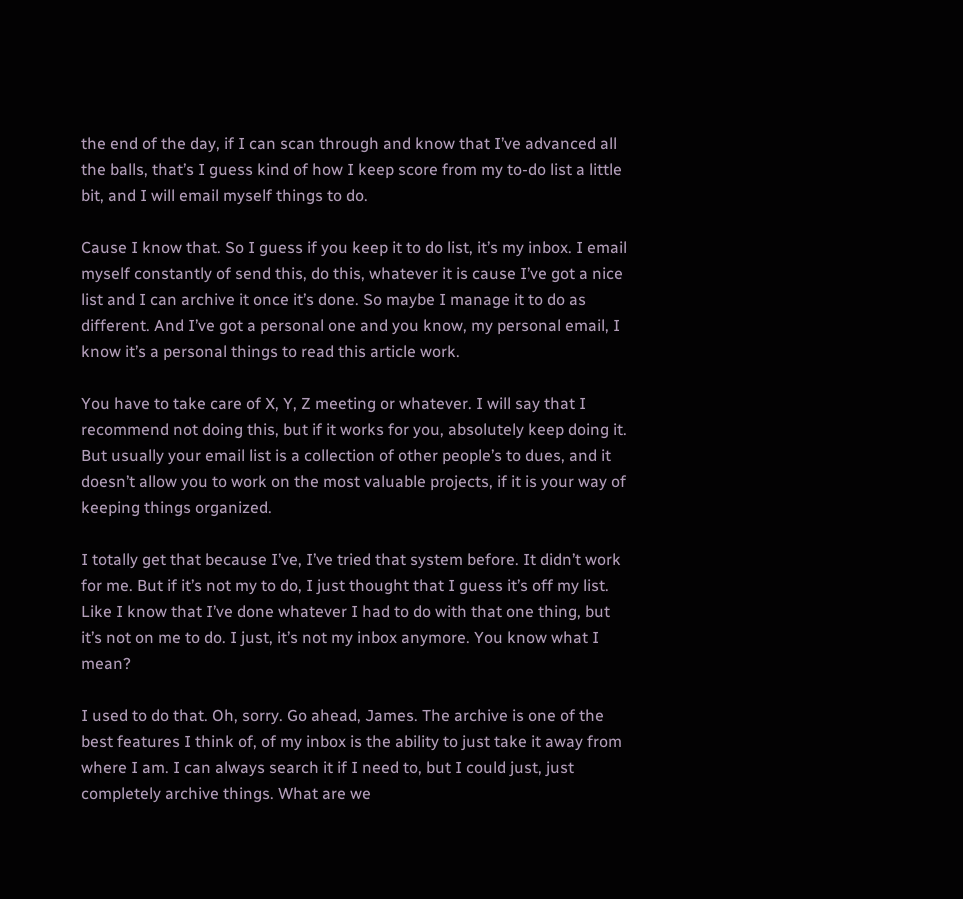the end of the day, if I can scan through and know that I’ve advanced all the balls, that’s I guess kind of how I keep score from my to-do list a little bit, and I will email myself things to do.

Cause I know that. So I guess if you keep it to do list, it’s my inbox. I email myself constantly of send this, do this, whatever it is cause I’ve got a nice list and I can archive it once it’s done. So maybe I manage it to do as different. And I’ve got a personal one and you know, my personal email, I know it’s a personal things to read this article work.

You have to take care of X, Y, Z meeting or whatever. I will say that I recommend not doing this, but if it works for you, absolutely keep doing it. But usually your email list is a collection of other people’s to dues, and it doesn’t allow you to work on the most valuable projects, if it is your way of keeping things organized.

I totally get that because I’ve, I’ve tried that system before. It didn’t work for me. But if it’s not my to do, I just thought that I guess it’s off my list. Like I know that I’ve done whatever I had to do with that one thing, but it’s not on me to do. I just, it’s not my inbox anymore. You know what I mean?

I used to do that. Oh, sorry. Go ahead, James. The archive is one of the best features I think of, of my inbox is the ability to just take it away from where I am. I can always search it if I need to, but I could just, just completely archive things. What are we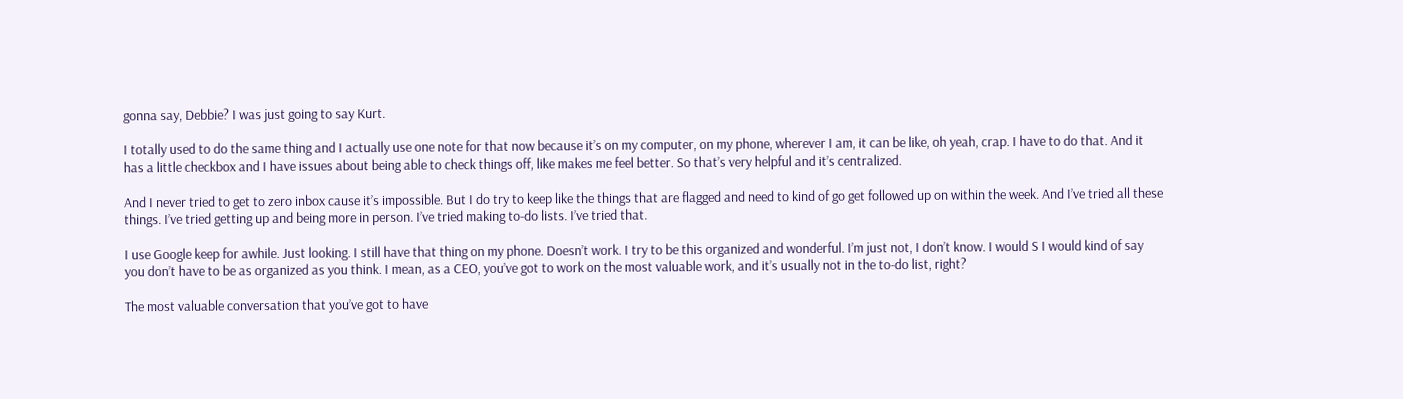gonna say, Debbie? I was just going to say Kurt.

I totally used to do the same thing and I actually use one note for that now because it’s on my computer, on my phone, wherever I am, it can be like, oh yeah, crap. I have to do that. And it has a little checkbox and I have issues about being able to check things off, like makes me feel better. So that’s very helpful and it’s centralized.

And I never tried to get to zero inbox cause it’s impossible. But I do try to keep like the things that are flagged and need to kind of go get followed up on within the week. And I’ve tried all these things. I’ve tried getting up and being more in person. I’ve tried making to-do lists. I’ve tried that.

I use Google keep for awhile. Just looking. I still have that thing on my phone. Doesn’t work. I try to be this organized and wonderful. I’m just not, I don’t know. I would S I would kind of say you don’t have to be as organized as you think. I mean, as a CEO, you’ve got to work on the most valuable work, and it’s usually not in the to-do list, right?

The most valuable conversation that you’ve got to have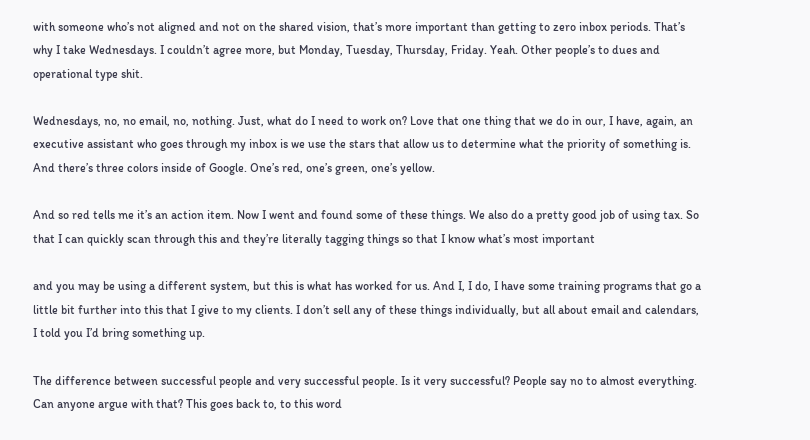with someone who’s not aligned and not on the shared vision, that’s more important than getting to zero inbox periods. That’s why I take Wednesdays. I couldn’t agree more, but Monday, Tuesday, Thursday, Friday. Yeah. Other people’s to dues and operational type shit.

Wednesdays, no, no email, no, nothing. Just, what do I need to work on? Love that one thing that we do in our, I have, again, an executive assistant who goes through my inbox is we use the stars that allow us to determine what the priority of something is. And there’s three colors inside of Google. One’s red, one’s green, one’s yellow.

And so red tells me it’s an action item. Now I went and found some of these things. We also do a pretty good job of using tax. So that I can quickly scan through this and they’re literally tagging things so that I know what’s most important

and you may be using a different system, but this is what has worked for us. And I, I do, I have some training programs that go a little bit further into this that I give to my clients. I don’t sell any of these things individually, but all about email and calendars, I told you I’d bring something up.

The difference between successful people and very successful people. Is it very successful? People say no to almost everything. Can anyone argue with that? This goes back to, to this word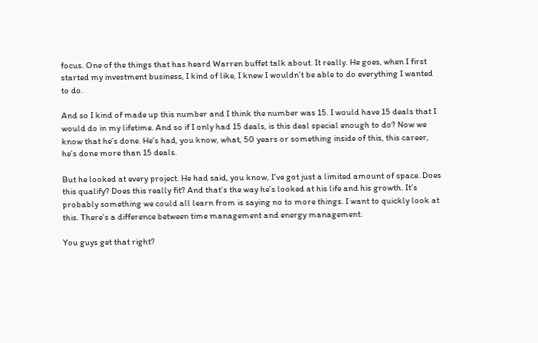focus. One of the things that has heard Warren buffet talk about. It really. He goes, when I first started my investment business, I kind of like, I knew I wouldn’t be able to do everything I wanted to do.

And so I kind of made up this number and I think the number was 15. I would have 15 deals that I would do in my lifetime. And so if I only had 15 deals, is this deal special enough to do? Now we know that he’s done. He’s had, you know, what, 50 years or something inside of this, this career, he’s done more than 15 deals.

But he looked at every project. He had said, you know, I’ve got just a limited amount of space. Does this qualify? Does this really fit? And that’s the way he’s looked at his life and his growth. It’s probably something we could all learn from is saying no to more things. I want to quickly look at this. There’s a difference between time management and energy management.

You guys get that right?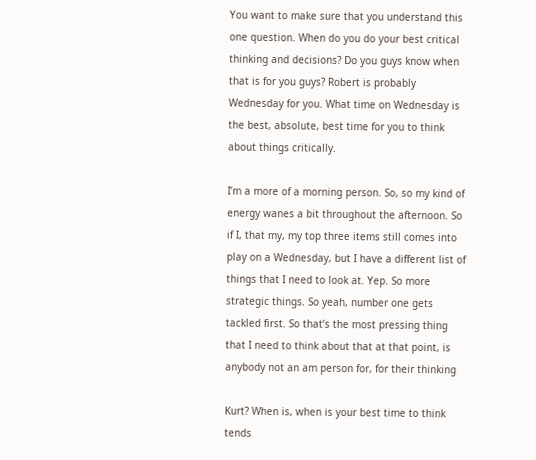You want to make sure that you understand this one question. When do you do your best critical thinking and decisions? Do you guys know when that is for you guys? Robert is probably Wednesday for you. What time on Wednesday is the best, absolute, best time for you to think about things critically.

I’m a more of a morning person. So, so my kind of energy wanes a bit throughout the afternoon. So if I, that my, my top three items still comes into play on a Wednesday, but I have a different list of things that I need to look at. Yep. So more strategic things. So yeah, number one gets tackled first. So that’s the most pressing thing that I need to think about that at that point, is anybody not an am person for, for their thinking

Kurt? When is, when is your best time to think tends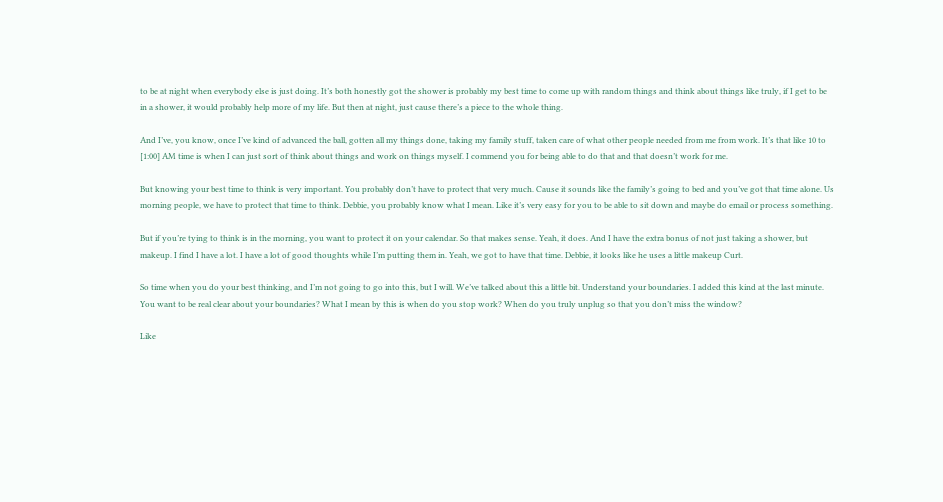to be at night when everybody else is just doing. It’s both honestly got the shower is probably my best time to come up with random things and think about things like truly, if I get to be in a shower, it would probably help more of my life. But then at night, just cause there’s a piece to the whole thing.

And I’ve, you know, once I’ve kind of advanced the ball, gotten all my things done, taking my family stuff, taken care of what other people needed from me from work. It’s that like 10 to [1:00] AM time is when I can just sort of think about things and work on things myself. I commend you for being able to do that and that doesn’t work for me.

But knowing your best time to think is very important. You probably don’t have to protect that very much. Cause it sounds like the family’s going to bed and you’ve got that time alone. Us morning people, we have to protect that time to think. Debbie, you probably know what I mean. Like it’s very easy for you to be able to sit down and maybe do email or process something.

But if you’re tying to think is in the morning, you want to protect it on your calendar. So that makes sense. Yeah, it does. And I have the extra bonus of not just taking a shower, but makeup. I find I have a lot. I have a lot of good thoughts while I’m putting them in. Yeah, we got to have that time. Debbie, it looks like he uses a little makeup Curt.

So time when you do your best thinking, and I’m not going to go into this, but I will. We’ve talked about this a little bit. Understand your boundaries. I added this kind at the last minute. You want to be real clear about your boundaries? What I mean by this is when do you stop work? When do you truly unplug so that you don’t miss the window?

Like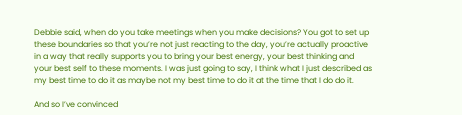Debbie said, when do you take meetings when you make decisions? You got to set up these boundaries so that you’re not just reacting to the day, you’re actually proactive in a way that really supports you to bring your best energy, your best thinking and your best self to these moments. I was just going to say, I think what I just described as my best time to do it as maybe not my best time to do it at the time that I do do it.

And so I’ve convinced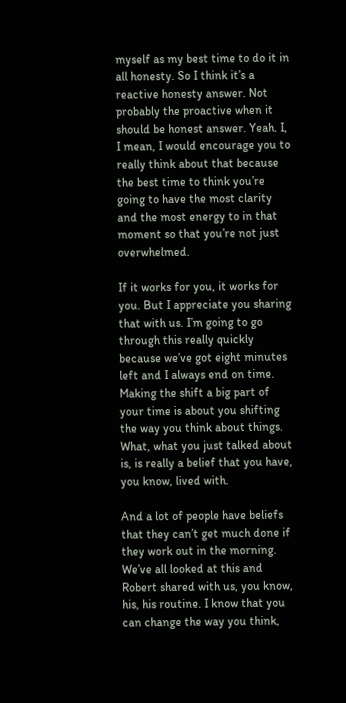myself as my best time to do it in all honesty. So I think it’s a reactive honesty answer. Not probably the proactive when it should be honest answer. Yeah. I, I mean, I would encourage you to really think about that because the best time to think you’re going to have the most clarity and the most energy to in that moment so that you’re not just overwhelmed.

If it works for you, it works for you. But I appreciate you sharing that with us. I’m going to go through this really quickly because we’ve got eight minutes left and I always end on time. Making the shift a big part of your time is about you shifting the way you think about things. What, what you just talked about is, is really a belief that you have, you know, lived with.

And a lot of people have beliefs that they can’t get much done if they work out in the morning. We’ve all looked at this and Robert shared with us, you know, his, his routine. I know that you can change the way you think,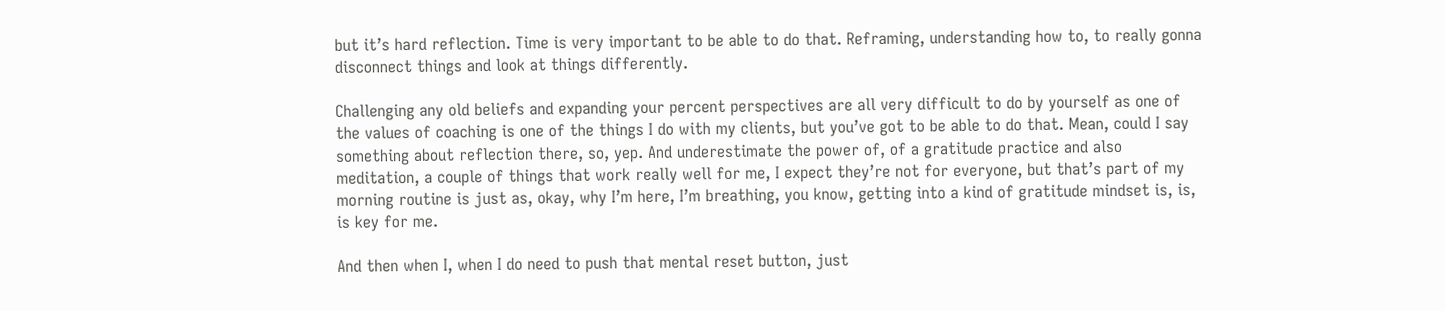but it’s hard reflection. Time is very important to be able to do that. Reframing, understanding how to, to really gonna disconnect things and look at things differently.

Challenging any old beliefs and expanding your percent perspectives are all very difficult to do by yourself as one of the values of coaching is one of the things I do with my clients, but you’ve got to be able to do that. Mean, could I say something about reflection there, so, yep. And underestimate the power of, of a gratitude practice and also meditation, a couple of things that work really well for me, I expect they’re not for everyone, but that’s part of my morning routine is just as, okay, why I’m here, I’m breathing, you know, getting into a kind of gratitude mindset is, is, is key for me.

And then when I, when I do need to push that mental reset button, just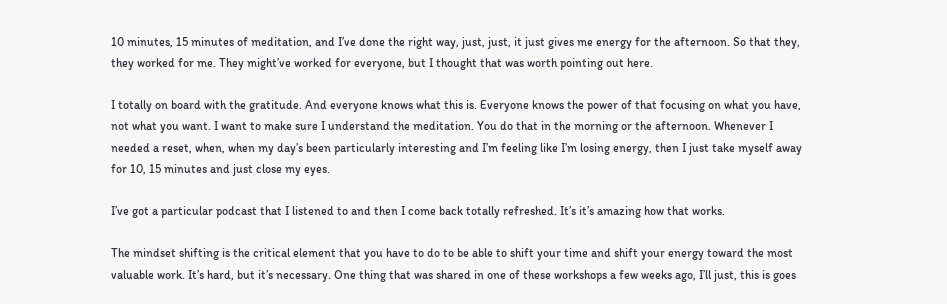10 minutes, 15 minutes of meditation, and I’ve done the right way, just, just, it just gives me energy for the afternoon. So that they, they worked for me. They might’ve worked for everyone, but I thought that was worth pointing out here.

I totally on board with the gratitude. And everyone knows what this is. Everyone knows the power of that focusing on what you have, not what you want. I want to make sure I understand the meditation. You do that in the morning or the afternoon. Whenever I needed a reset, when, when my day’s been particularly interesting and I’m feeling like I’m losing energy, then I just take myself away for 10, 15 minutes and just close my eyes.

I’ve got a particular podcast that I listened to and then I come back totally refreshed. It’s it’s amazing how that works.

The mindset shifting is the critical element that you have to do to be able to shift your time and shift your energy toward the most valuable work. It’s hard, but it’s necessary. One thing that was shared in one of these workshops a few weeks ago, I’ll just, this is goes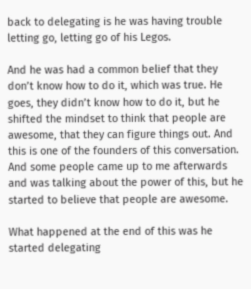back to delegating is he was having trouble letting go, letting go of his Legos.

And he was had a common belief that they don’t know how to do it, which was true. He goes, they didn’t know how to do it, but he shifted the mindset to think that people are awesome, that they can figure things out. And this is one of the founders of this conversation. And some people came up to me afterwards and was talking about the power of this, but he started to believe that people are awesome.

What happened at the end of this was he started delegating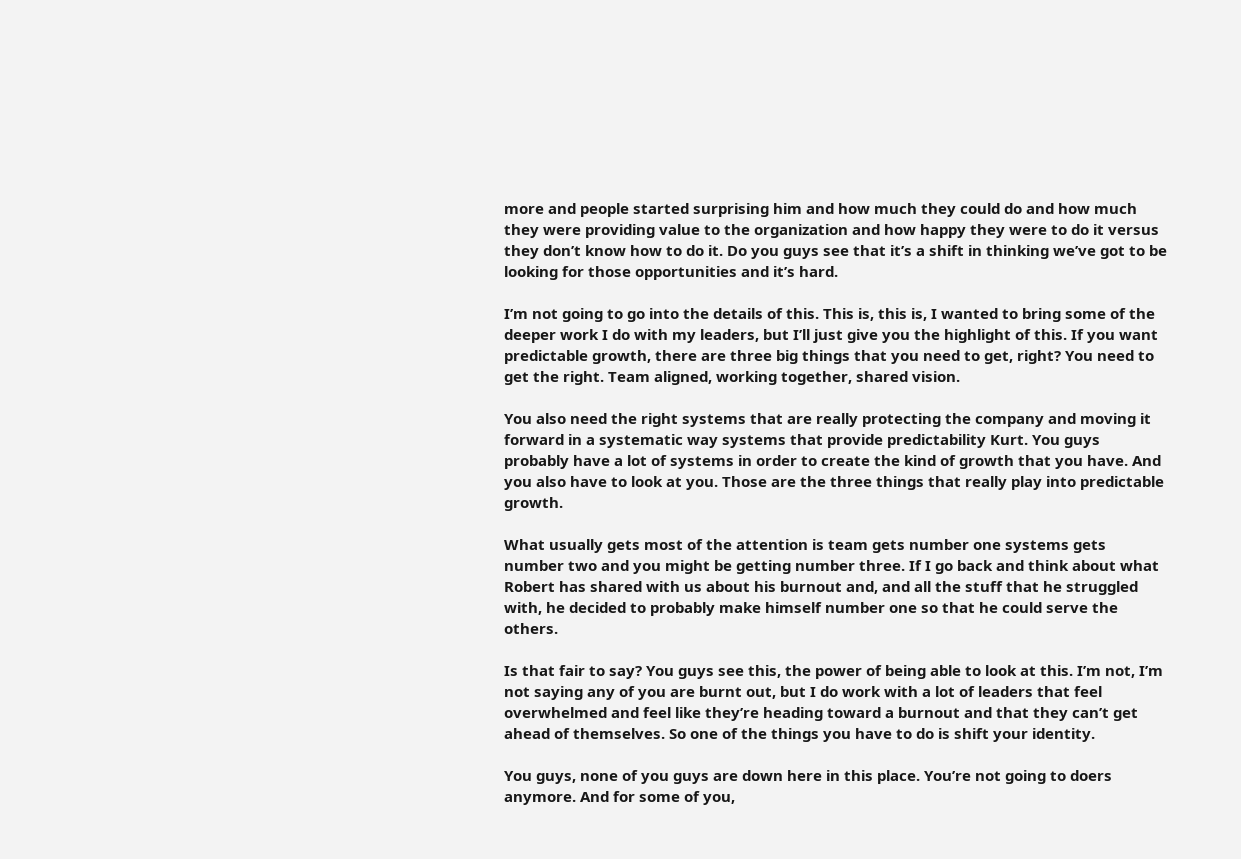more and people started surprising him and how much they could do and how much they were providing value to the organization and how happy they were to do it versus they don’t know how to do it. Do you guys see that it’s a shift in thinking we’ve got to be looking for those opportunities and it’s hard.

I’m not going to go into the details of this. This is, this is, I wanted to bring some of the deeper work I do with my leaders, but I’ll just give you the highlight of this. If you want predictable growth, there are three big things that you need to get, right? You need to get the right. Team aligned, working together, shared vision.

You also need the right systems that are really protecting the company and moving it forward in a systematic way systems that provide predictability Kurt. You guys probably have a lot of systems in order to create the kind of growth that you have. And you also have to look at you. Those are the three things that really play into predictable growth.

What usually gets most of the attention is team gets number one systems gets number two and you might be getting number three. If I go back and think about what Robert has shared with us about his burnout and, and all the stuff that he struggled with, he decided to probably make himself number one so that he could serve the others.

Is that fair to say? You guys see this, the power of being able to look at this. I’m not, I’m not saying any of you are burnt out, but I do work with a lot of leaders that feel overwhelmed and feel like they’re heading toward a burnout and that they can’t get ahead of themselves. So one of the things you have to do is shift your identity.

You guys, none of you guys are down here in this place. You’re not going to doers anymore. And for some of you,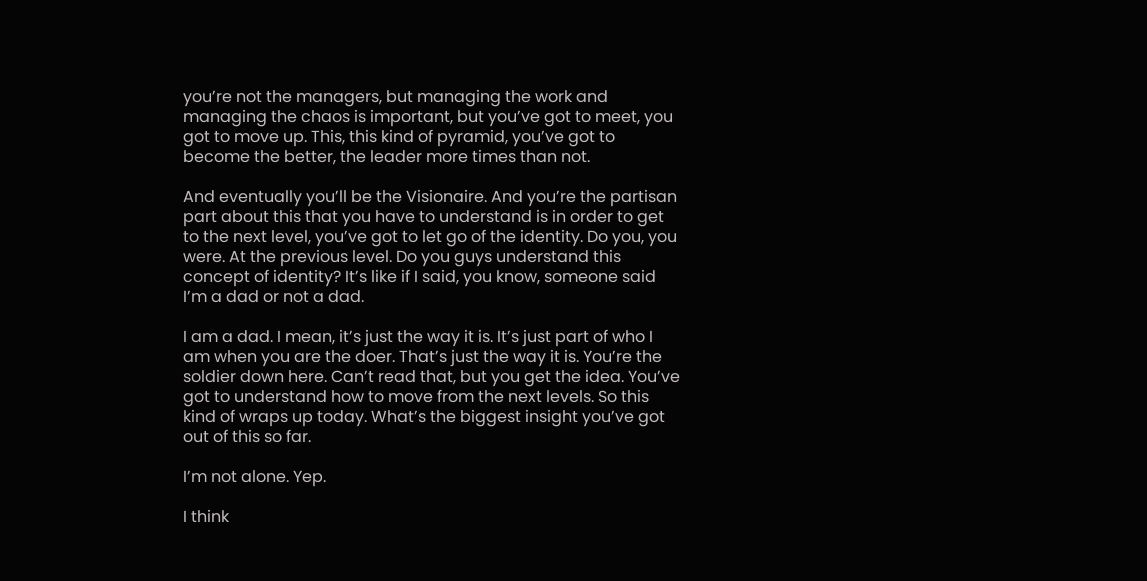you’re not the managers, but managing the work and managing the chaos is important, but you’ve got to meet, you got to move up. This, this kind of pyramid, you’ve got to become the better, the leader more times than not.

And eventually you’ll be the Visionaire. And you’re the partisan part about this that you have to understand is in order to get to the next level, you’ve got to let go of the identity. Do you, you were. At the previous level. Do you guys understand this concept of identity? It’s like if I said, you know, someone said I’m a dad or not a dad.

I am a dad. I mean, it’s just the way it is. It’s just part of who I am when you are the doer. That’s just the way it is. You’re the soldier down here. Can’t read that, but you get the idea. You’ve got to understand how to move from the next levels. So this kind of wraps up today. What’s the biggest insight you’ve got out of this so far.

I’m not alone. Yep.

I think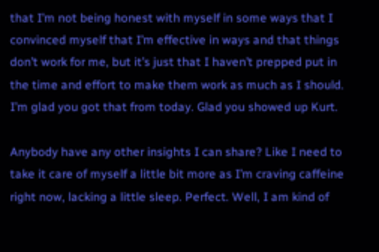that I’m not being honest with myself in some ways that I convinced myself that I’m effective in ways and that things don’t work for me, but it’s just that I haven’t prepped put in the time and effort to make them work as much as I should. I’m glad you got that from today. Glad you showed up Kurt.

Anybody have any other insights I can share? Like I need to take it care of myself a little bit more as I’m craving caffeine right now, lacking a little sleep. Perfect. Well, I am kind of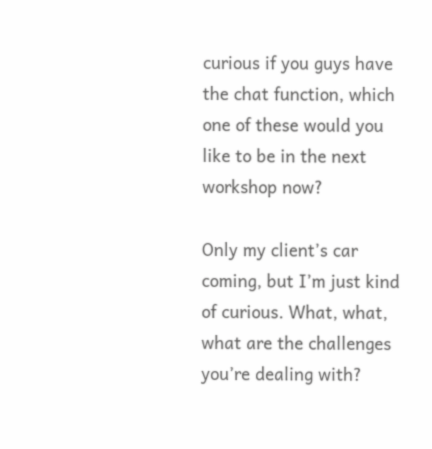curious if you guys have the chat function, which one of these would you like to be in the next workshop now?

Only my client’s car coming, but I’m just kind of curious. What, what, what are the challenges you’re dealing with?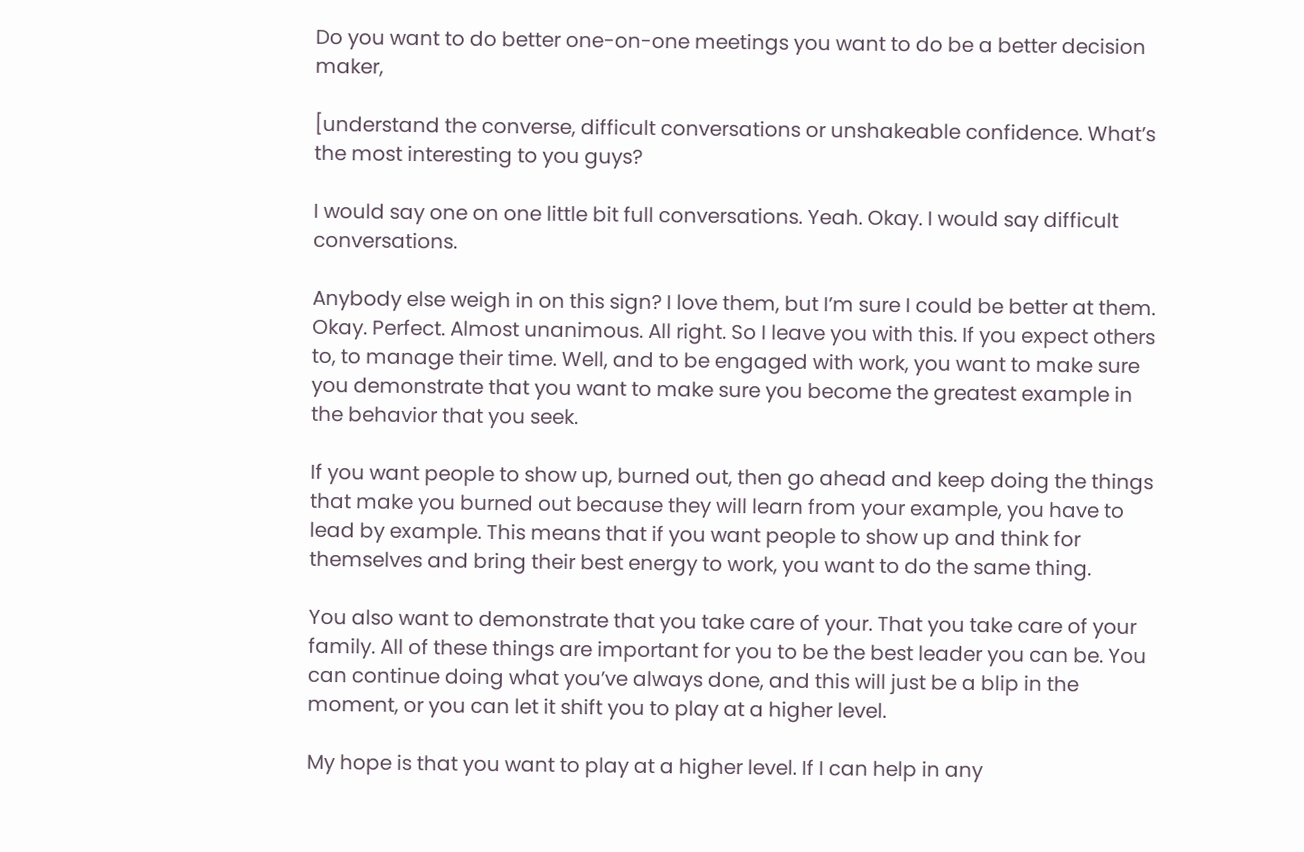Do you want to do better one-on-one meetings you want to do be a better decision maker,

[understand the converse, difficult conversations or unshakeable confidence. What’s the most interesting to you guys?

I would say one on one little bit full conversations. Yeah. Okay. I would say difficult conversations.

Anybody else weigh in on this sign? I love them, but I’m sure I could be better at them. Okay. Perfect. Almost unanimous. All right. So I leave you with this. If you expect others to, to manage their time. Well, and to be engaged with work, you want to make sure you demonstrate that you want to make sure you become the greatest example in the behavior that you seek.

If you want people to show up, burned out, then go ahead and keep doing the things that make you burned out because they will learn from your example, you have to lead by example. This means that if you want people to show up and think for themselves and bring their best energy to work, you want to do the same thing.

You also want to demonstrate that you take care of your. That you take care of your family. All of these things are important for you to be the best leader you can be. You can continue doing what you’ve always done, and this will just be a blip in the moment, or you can let it shift you to play at a higher level.

My hope is that you want to play at a higher level. If I can help in any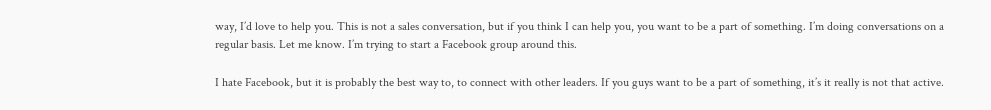way, I’d love to help you. This is not a sales conversation, but if you think I can help you, you want to be a part of something. I’m doing conversations on a regular basis. Let me know. I’m trying to start a Facebook group around this.

I hate Facebook, but it is probably the best way to, to connect with other leaders. If you guys want to be a part of something, it’s it really is not that active.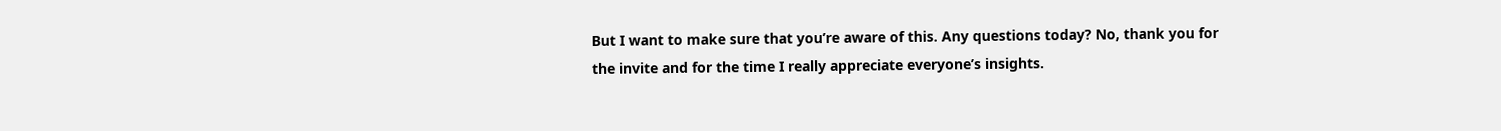But I want to make sure that you’re aware of this. Any questions today? No, thank you for the invite and for the time I really appreciate everyone’s insights.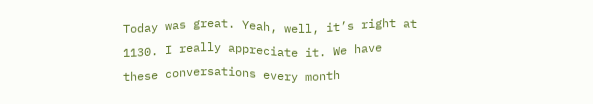Today was great. Yeah, well, it’s right at 1130. I really appreciate it. We have these conversations every month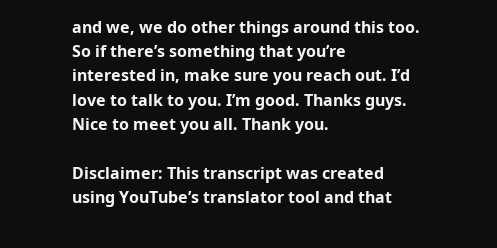and we, we do other things around this too. So if there’s something that you’re interested in, make sure you reach out. I’d love to talk to you. I’m good. Thanks guys. Nice to meet you all. Thank you.

Disclaimer: This transcript was created using YouTube’s translator tool and that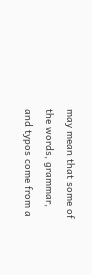may mean that some of the words, grammar, and typos come from a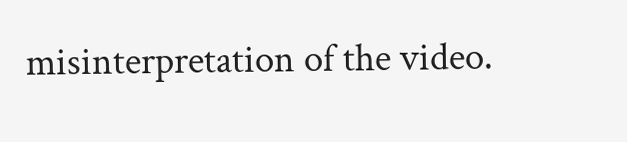misinterpretation of the video.